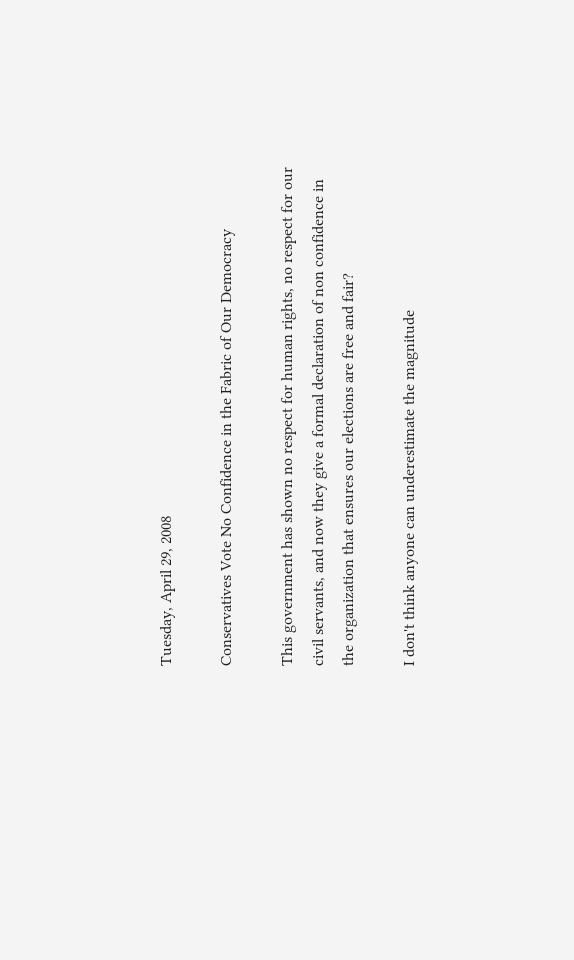Tuesday, April 29, 2008

Conservatives Vote No Confidence in the Fabric of Our Democracy

This government has shown no respect for human rights, no respect for our civil servants, and now they give a formal declaration of non confidence in the organization that ensures our elections are free and fair?

I don't think anyone can underestimate the magnitude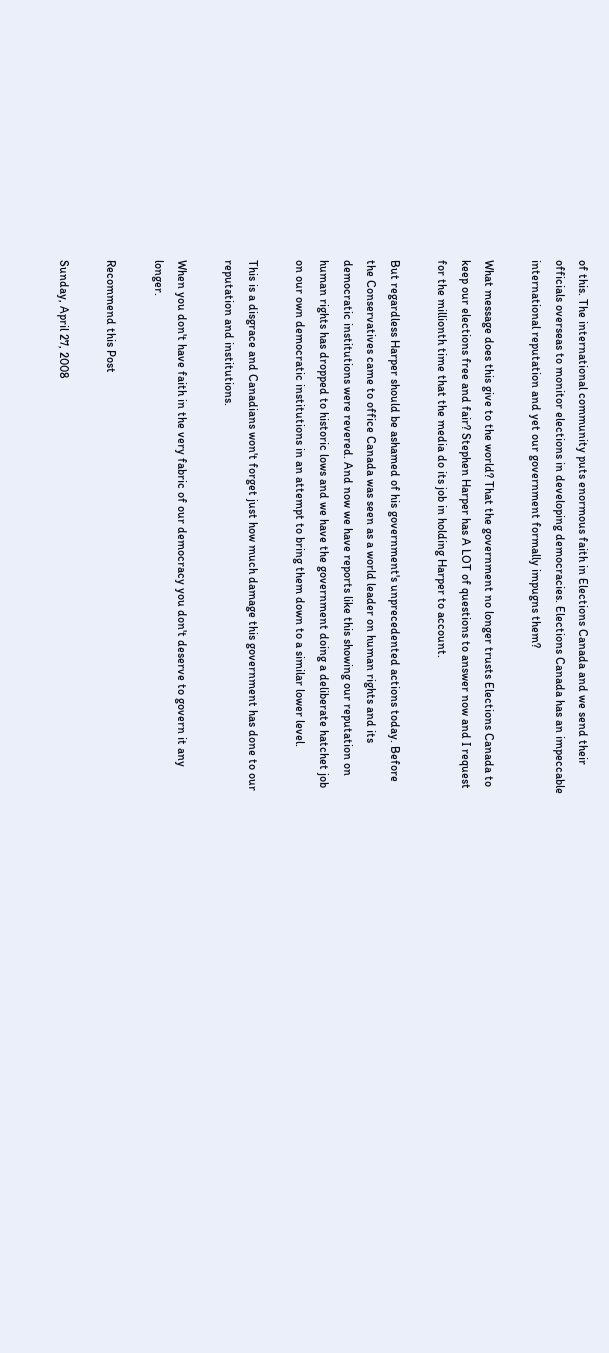of this. The international community puts enormous faith in Elections Canada and we send their officials overseas to monitor elections in developing democracies. Elections Canada has an impeccable international reputation and yet our government formally impugns them?

What message does this give to the world? That the government no longer trusts Elections Canada to keep our elections free and fair? Stephen Harper has A LOT of questions to answer now and I request for the millionth time that the media do its job in holding Harper to account.

But regardless Harper should be ashamed of his government's unprecedented actions today. Before the Conservatives came to office Canada was seen as a world leader on human rights and its democratic institutions were revered. And now we have reports like this showing our reputation on human rights has dropped to historic lows and we have the government doing a deliberate hatchet job on our own democratic institutions in an attempt to bring them down to a similar lower level.

This is a disgrace and Canadians won't forget just how much damage this government has done to our reputation and institutions.

When you don't have faith in the very fabric of our democracy you don't deserve to govern it any longer.

Recommend this Post

Sunday, April 27, 2008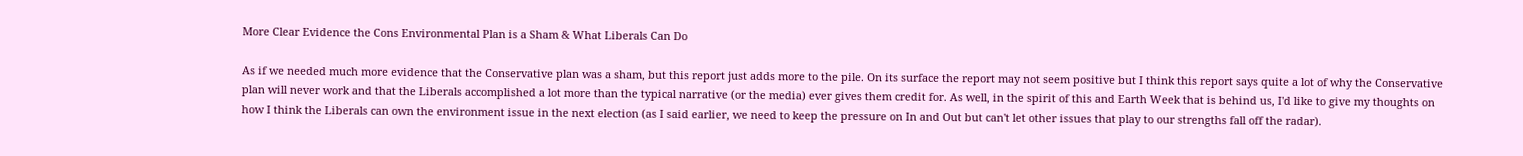More Clear Evidence the Cons Environmental Plan is a Sham & What Liberals Can Do

As if we needed much more evidence that the Conservative plan was a sham, but this report just adds more to the pile. On its surface the report may not seem positive but I think this report says quite a lot of why the Conservative plan will never work and that the Liberals accomplished a lot more than the typical narrative (or the media) ever gives them credit for. As well, in the spirit of this and Earth Week that is behind us, I'd like to give my thoughts on how I think the Liberals can own the environment issue in the next election (as I said earlier, we need to keep the pressure on In and Out but can't let other issues that play to our strengths fall off the radar).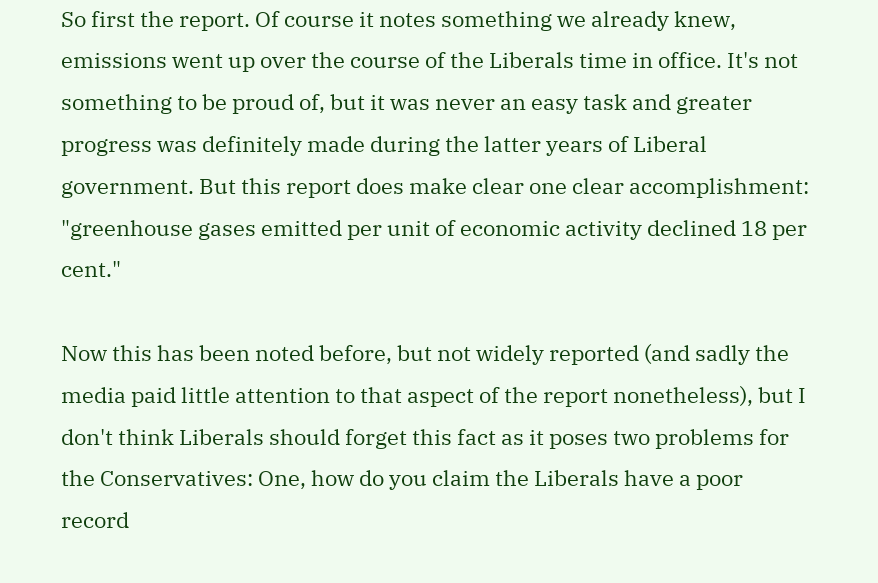So first the report. Of course it notes something we already knew, emissions went up over the course of the Liberals time in office. It's not something to be proud of, but it was never an easy task and greater progress was definitely made during the latter years of Liberal government. But this report does make clear one clear accomplishment: "greenhouse gases emitted per unit of economic activity declined 18 per cent."

Now this has been noted before, but not widely reported (and sadly the media paid little attention to that aspect of the report nonetheless), but I don't think Liberals should forget this fact as it poses two problems for the Conservatives: One, how do you claim the Liberals have a poor record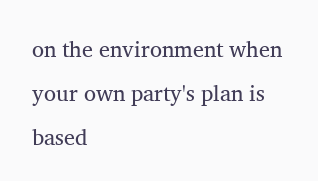on the environment when your own party's plan is based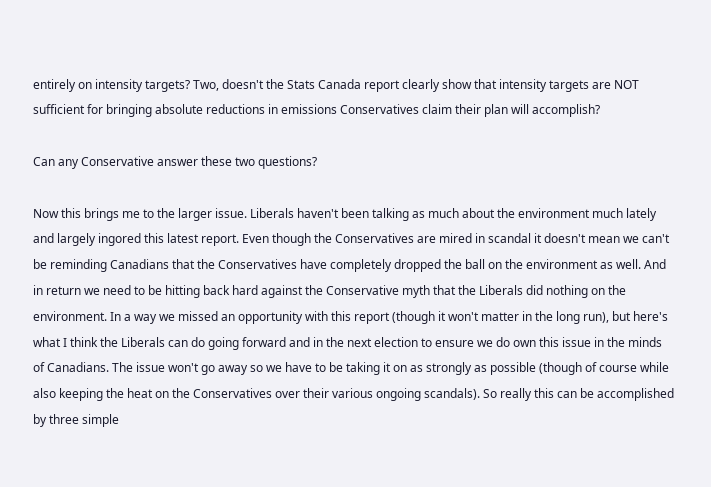entirely on intensity targets? Two, doesn't the Stats Canada report clearly show that intensity targets are NOT sufficient for bringing absolute reductions in emissions Conservatives claim their plan will accomplish?

Can any Conservative answer these two questions?

Now this brings me to the larger issue. Liberals haven't been talking as much about the environment much lately and largely ingored this latest report. Even though the Conservatives are mired in scandal it doesn't mean we can't be reminding Canadians that the Conservatives have completely dropped the ball on the environment as well. And in return we need to be hitting back hard against the Conservative myth that the Liberals did nothing on the environment. In a way we missed an opportunity with this report (though it won't matter in the long run), but here's what I think the Liberals can do going forward and in the next election to ensure we do own this issue in the minds of Canadians. The issue won't go away so we have to be taking it on as strongly as possible (though of course while also keeping the heat on the Conservatives over their various ongoing scandals). So really this can be accomplished by three simple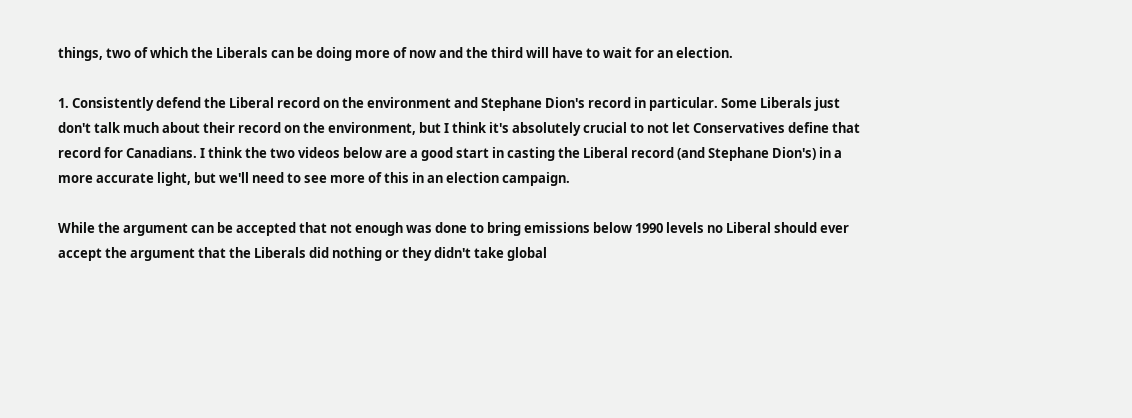things, two of which the Liberals can be doing more of now and the third will have to wait for an election.

1. Consistently defend the Liberal record on the environment and Stephane Dion's record in particular. Some Liberals just don't talk much about their record on the environment, but I think it's absolutely crucial to not let Conservatives define that record for Canadians. I think the two videos below are a good start in casting the Liberal record (and Stephane Dion's) in a more accurate light, but we'll need to see more of this in an election campaign.

While the argument can be accepted that not enough was done to bring emissions below 1990 levels no Liberal should ever accept the argument that the Liberals did nothing or they didn't take global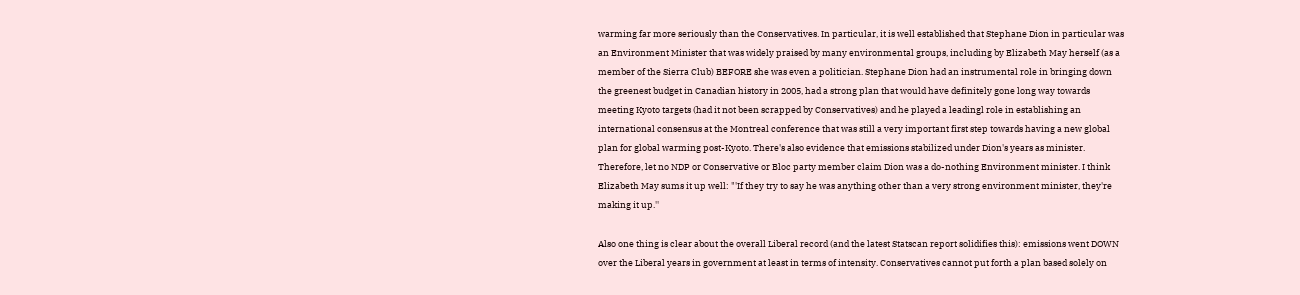warming far more seriously than the Conservatives. In particular, it is well established that Stephane Dion in particular was an Environment Minister that was widely praised by many environmental groups, including by Elizabeth May herself (as a member of the Sierra Club) BEFORE she was even a politician. Stephane Dion had an instrumental role in bringing down the greenest budget in Canadian history in 2005, had a strong plan that would have definitely gone long way towards meeting Kyoto targets (had it not been scrapped by Conservatives) and he played a leadingl role in establishing an international consensus at the Montreal conference that was still a very important first step towards having a new global plan for global warming post-Kyoto. There's also evidence that emissions stabilized under Dion's years as minister. Therefore, let no NDP or Conservative or Bloc party member claim Dion was a do-nothing Environment minister. I think Elizabeth May sums it up well: "'If they try to say he was anything other than a very strong environment minister, they're making it up.''

Also one thing is clear about the overall Liberal record (and the latest Statscan report solidifies this): emissions went DOWN over the Liberal years in government at least in terms of intensity. Conservatives cannot put forth a plan based solely on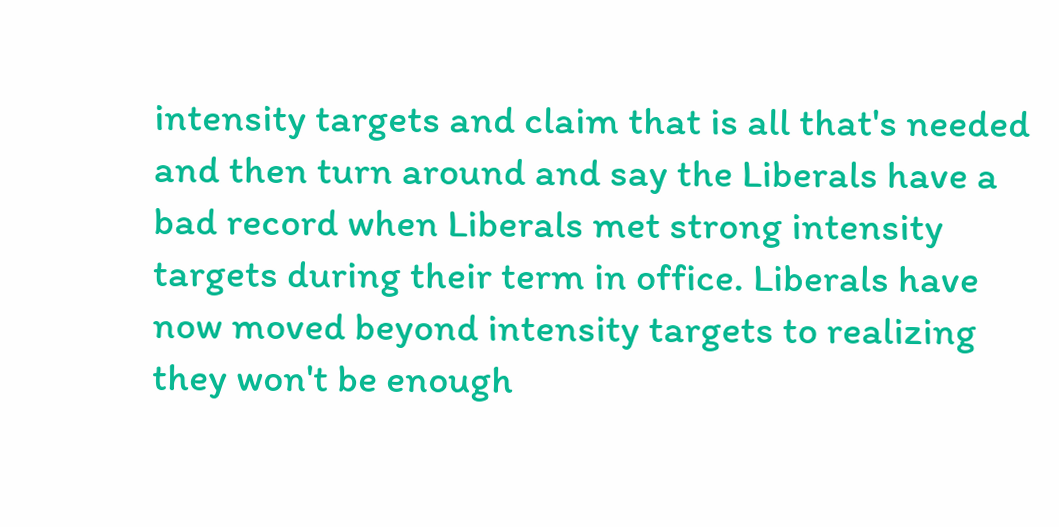intensity targets and claim that is all that's needed and then turn around and say the Liberals have a bad record when Liberals met strong intensity targets during their term in office. Liberals have now moved beyond intensity targets to realizing they won't be enough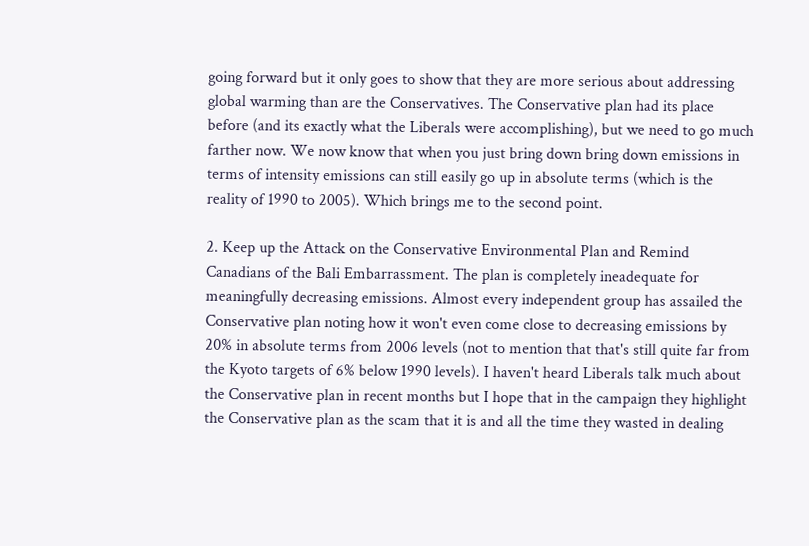going forward but it only goes to show that they are more serious about addressing global warming than are the Conservatives. The Conservative plan had its place before (and its exactly what the Liberals were accomplishing), but we need to go much farther now. We now know that when you just bring down bring down emissions in terms of intensity emissions can still easily go up in absolute terms (which is the reality of 1990 to 2005). Which brings me to the second point.

2. Keep up the Attack on the Conservative Environmental Plan and Remind Canadians of the Bali Embarrassment. The plan is completely ineadequate for meaningfully decreasing emissions. Almost every independent group has assailed the Conservative plan noting how it won't even come close to decreasing emissions by 20% in absolute terms from 2006 levels (not to mention that that's still quite far from the Kyoto targets of 6% below 1990 levels). I haven't heard Liberals talk much about the Conservative plan in recent months but I hope that in the campaign they highlight the Conservative plan as the scam that it is and all the time they wasted in dealing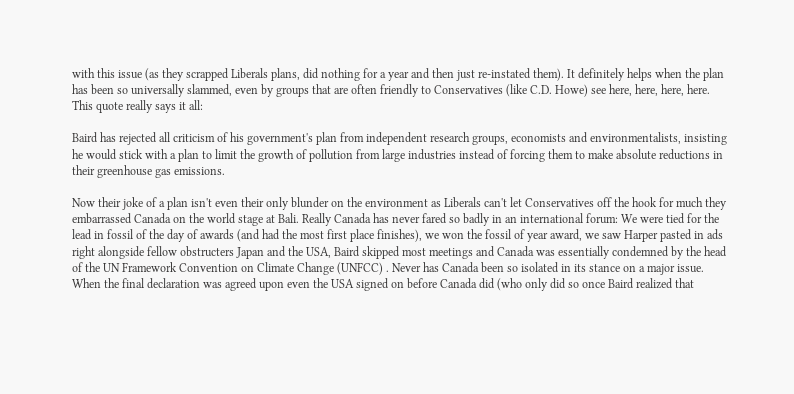with this issue (as they scrapped Liberals plans, did nothing for a year and then just re-instated them). It definitely helps when the plan has been so universally slammed, even by groups that are often friendly to Conservatives (like C.D. Howe) see here, here, here, here. This quote really says it all:

Baird has rejected all criticism of his government's plan from independent research groups, economists and environmentalists, insisting he would stick with a plan to limit the growth of pollution from large industries instead of forcing them to make absolute reductions in their greenhouse gas emissions.

Now their joke of a plan isn't even their only blunder on the environment as Liberals can't let Conservatives off the hook for much they embarrassed Canada on the world stage at Bali. Really Canada has never fared so badly in an international forum: We were tied for the lead in fossil of the day of awards (and had the most first place finishes), we won the fossil of year award, we saw Harper pasted in ads right alongside fellow obstructers Japan and the USA, Baird skipped most meetings and Canada was essentially condemned by the head of the UN Framework Convention on Climate Change (UNFCC) . Never has Canada been so isolated in its stance on a major issue. When the final declaration was agreed upon even the USA signed on before Canada did (who only did so once Baird realized that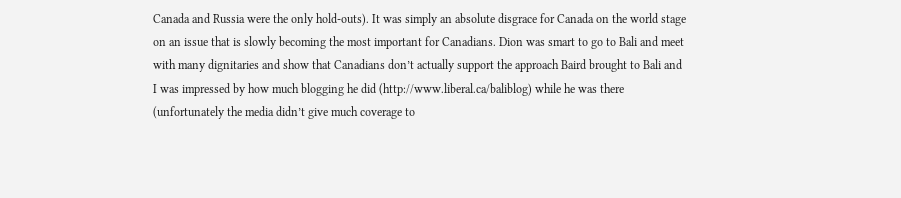Canada and Russia were the only hold-outs). It was simply an absolute disgrace for Canada on the world stage on an issue that is slowly becoming the most important for Canadians. Dion was smart to go to Bali and meet with many dignitaries and show that Canadians don’t actually support the approach Baird brought to Bali and I was impressed by how much blogging he did (http://www.liberal.ca/baliblog) while he was there (unfortunately the media didn’t give much coverage to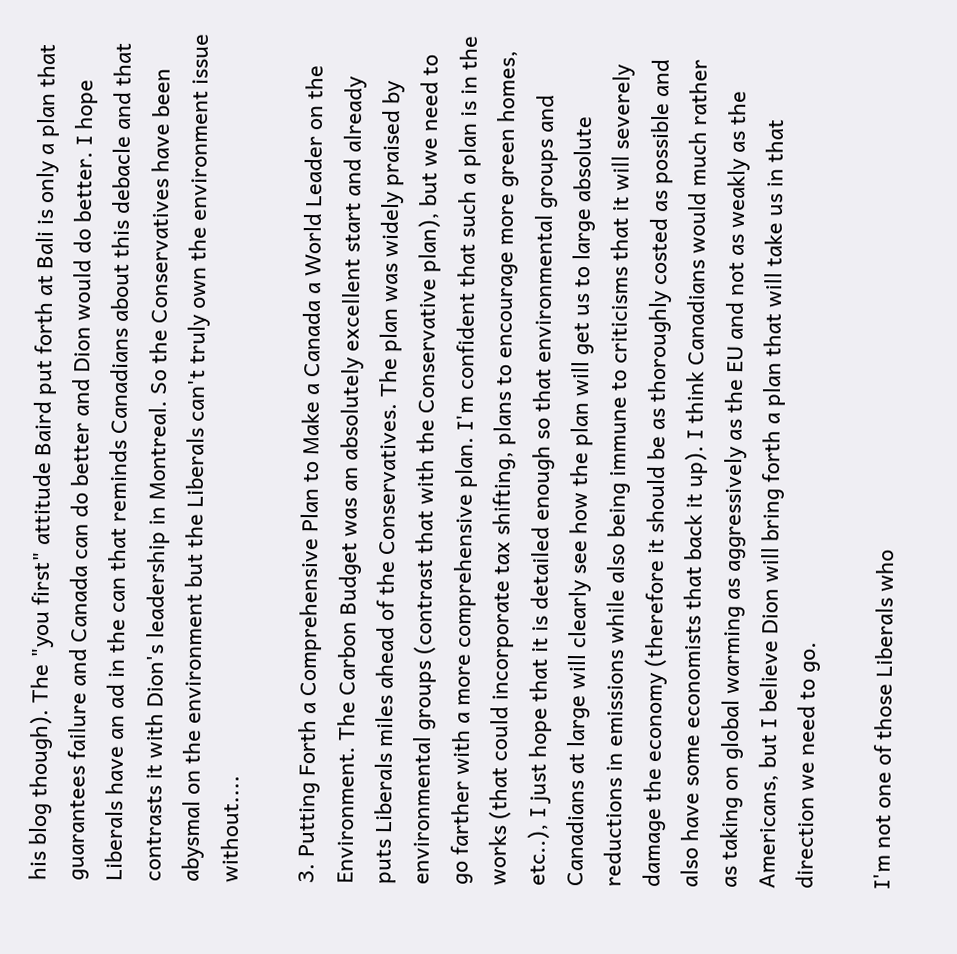his blog though). The "you first" attitude Baird put forth at Bali is only a plan that guarantees failure and Canada can do better and Dion would do better. I hope Liberals have an ad in the can that reminds Canadians about this debacle and that contrasts it with Dion's leadership in Montreal. So the Conservatives have been abysmal on the environment but the Liberals can't truly own the environment issue without....

3. Putting Forth a Comprehensive Plan to Make a Canada a World Leader on the Environment. The Carbon Budget was an absolutely excellent start and already puts Liberals miles ahead of the Conservatives. The plan was widely praised by environmental groups (contrast that with the Conservative plan), but we need to go farther with a more comprehensive plan. I'm confident that such a plan is in the works (that could incorporate tax shifting, plans to encourage more green homes, etc..), I just hope that it is detailed enough so that environmental groups and Canadians at large will clearly see how the plan will get us to large absolute reductions in emissions while also being immune to criticisms that it will severely damage the economy (therefore it should be as thoroughly costed as possible and also have some economists that back it up). I think Canadians would much rather as taking on global warming as aggressively as the EU and not as weakly as the Americans, but I believe Dion will bring forth a plan that will take us in that direction we need to go.

I'm not one of those Liberals who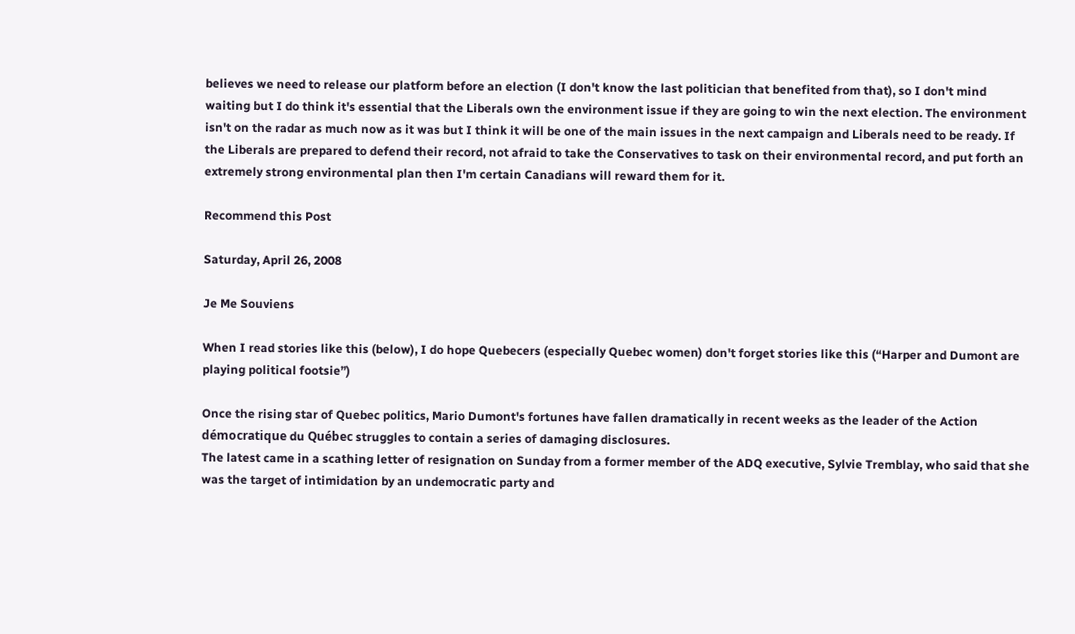believes we need to release our platform before an election (I don't know the last politician that benefited from that), so I don't mind waiting but I do think it's essential that the Liberals own the environment issue if they are going to win the next election. The environment isn't on the radar as much now as it was but I think it will be one of the main issues in the next campaign and Liberals need to be ready. If the Liberals are prepared to defend their record, not afraid to take the Conservatives to task on their environmental record, and put forth an extremely strong environmental plan then I'm certain Canadians will reward them for it.

Recommend this Post

Saturday, April 26, 2008

Je Me Souviens

When I read stories like this (below), I do hope Quebecers (especially Quebec women) don't forget stories like this (“Harper and Dumont are playing political footsie”)

Once the rising star of Quebec politics, Mario Dumont's fortunes have fallen dramatically in recent weeks as the leader of the Action démocratique du Québec struggles to contain a series of damaging disclosures.
The latest came in a scathing letter of resignation on Sunday from a former member of the ADQ executive, Sylvie Tremblay, who said that she was the target of intimidation by an undemocratic party and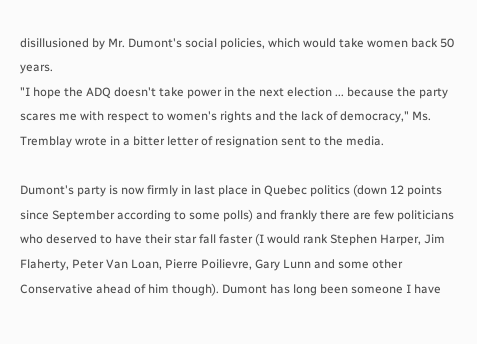disillusioned by Mr. Dumont's social policies, which would take women back 50 years.
"I hope the ADQ doesn't take power in the next election ... because the party scares me with respect to women's rights and the lack of democracy," Ms. Tremblay wrote in a bitter letter of resignation sent to the media.

Dumont's party is now firmly in last place in Quebec politics (down 12 points since September according to some polls) and frankly there are few politicians who deserved to have their star fall faster (I would rank Stephen Harper, Jim Flaherty, Peter Van Loan, Pierre Poilievre, Gary Lunn and some other Conservative ahead of him though). Dumont has long been someone I have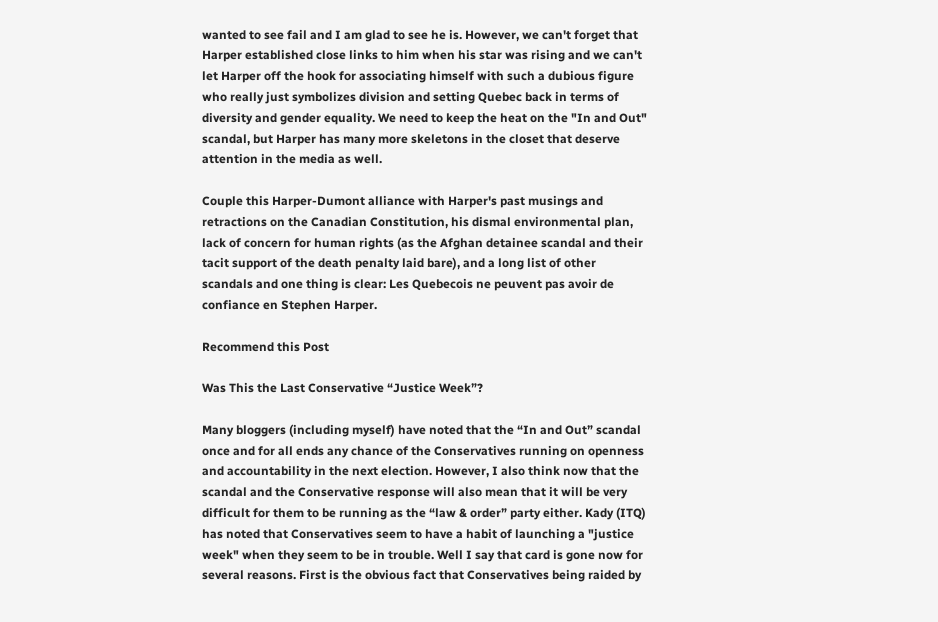wanted to see fail and I am glad to see he is. However, we can't forget that Harper established close links to him when his star was rising and we can't let Harper off the hook for associating himself with such a dubious figure who really just symbolizes division and setting Quebec back in terms of diversity and gender equality. We need to keep the heat on the "In and Out" scandal, but Harper has many more skeletons in the closet that deserve attention in the media as well.

Couple this Harper-Dumont alliance with Harper's past musings and retractions on the Canadian Constitution, his dismal environmental plan, lack of concern for human rights (as the Afghan detainee scandal and their tacit support of the death penalty laid bare), and a long list of other scandals and one thing is clear: Les Quebecois ne peuvent pas avoir de confiance en Stephen Harper.

Recommend this Post

Was This the Last Conservative “Justice Week”?

Many bloggers (including myself) have noted that the “In and Out” scandal once and for all ends any chance of the Conservatives running on openness and accountability in the next election. However, I also think now that the scandal and the Conservative response will also mean that it will be very difficult for them to be running as the “law & order” party either. Kady (ITQ) has noted that Conservatives seem to have a habit of launching a "justice week" when they seem to be in trouble. Well I say that card is gone now for several reasons. First is the obvious fact that Conservatives being raided by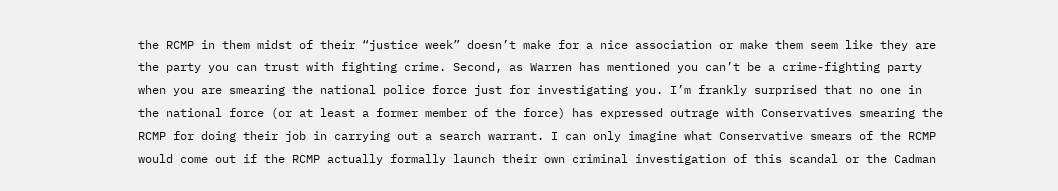the RCMP in them midst of their “justice week” doesn’t make for a nice association or make them seem like they are the party you can trust with fighting crime. Second, as Warren has mentioned you can’t be a crime-fighting party when you are smearing the national police force just for investigating you. I’m frankly surprised that no one in the national force (or at least a former member of the force) has expressed outrage with Conservatives smearing the RCMP for doing their job in carrying out a search warrant. I can only imagine what Conservative smears of the RCMP would come out if the RCMP actually formally launch their own criminal investigation of this scandal or the Cadman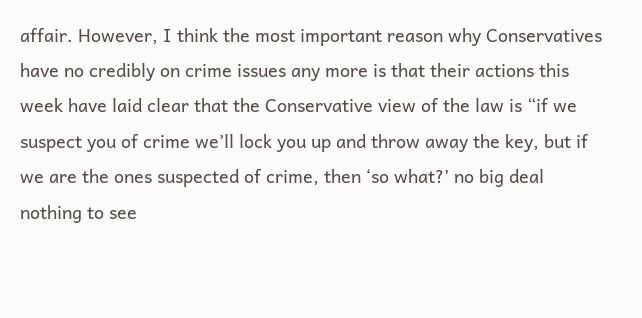affair. However, I think the most important reason why Conservatives have no credibly on crime issues any more is that their actions this week have laid clear that the Conservative view of the law is “if we suspect you of crime we’ll lock you up and throw away the key, but if we are the ones suspected of crime, then ‘so what?’ no big deal nothing to see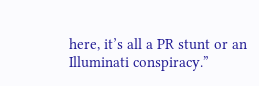here, it’s all a PR stunt or an Illuminati conspiracy.”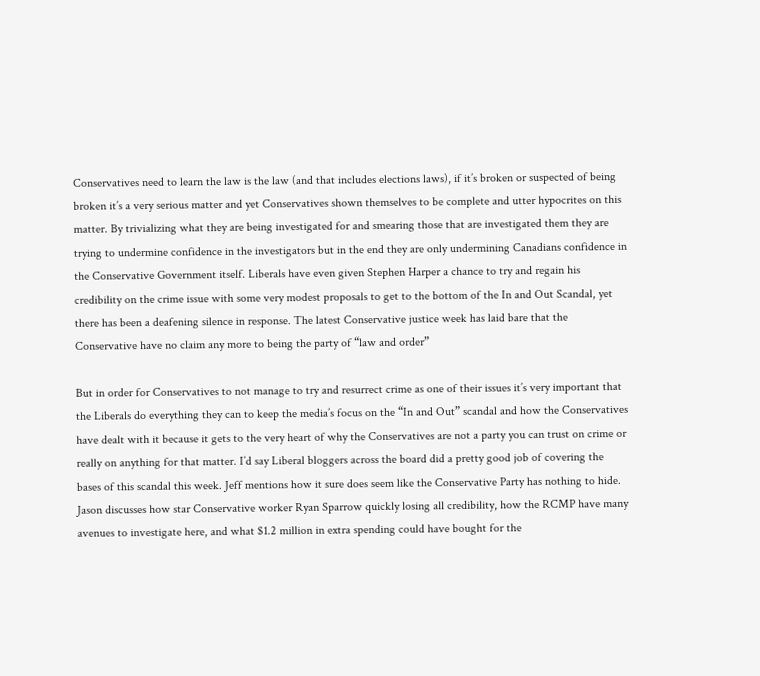Conservatives need to learn the law is the law (and that includes elections laws), if it’s broken or suspected of being broken it’s a very serious matter and yet Conservatives shown themselves to be complete and utter hypocrites on this matter. By trivializing what they are being investigated for and smearing those that are investigated them they are trying to undermine confidence in the investigators but in the end they are only undermining Canadians confidence in the Conservative Government itself. Liberals have even given Stephen Harper a chance to try and regain his credibility on the crime issue with some very modest proposals to get to the bottom of the In and Out Scandal, yet there has been a deafening silence in response. The latest Conservative justice week has laid bare that the Conservative have no claim any more to being the party of “law and order”

But in order for Conservatives to not manage to try and resurrect crime as one of their issues it’s very important that the Liberals do everything they can to keep the media’s focus on the “In and Out” scandal and how the Conservatives have dealt with it because it gets to the very heart of why the Conservatives are not a party you can trust on crime or really on anything for that matter. I’d say Liberal bloggers across the board did a pretty good job of covering the bases of this scandal this week. Jeff mentions how it sure does seem like the Conservative Party has nothing to hide. Jason discusses how star Conservative worker Ryan Sparrow quickly losing all credibility, how the RCMP have many avenues to investigate here, and what $1.2 million in extra spending could have bought for the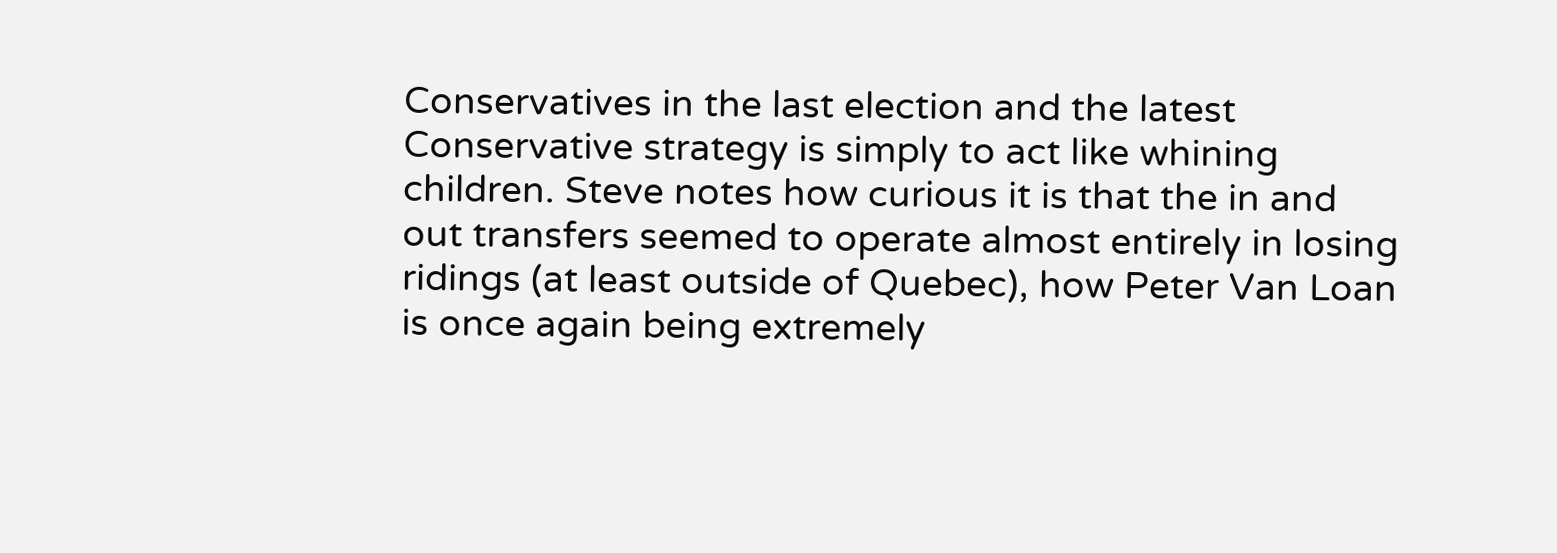Conservatives in the last election and the latest Conservative strategy is simply to act like whining children. Steve notes how curious it is that the in and out transfers seemed to operate almost entirely in losing ridings (at least outside of Quebec), how Peter Van Loan is once again being extremely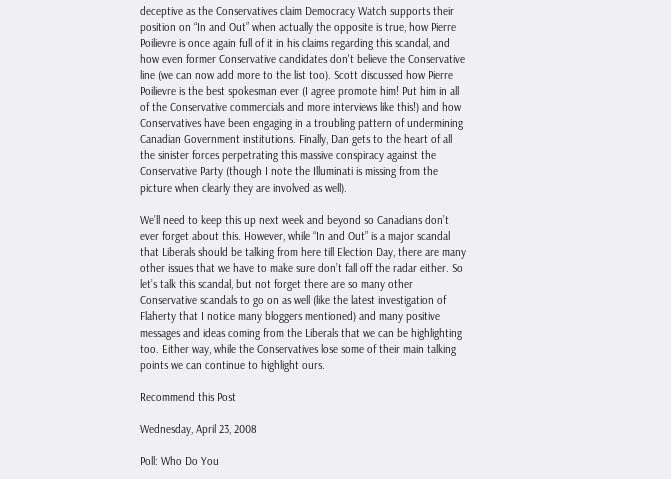deceptive as the Conservatives claim Democracy Watch supports their position on “In and Out” when actually the opposite is true, how Pierre Poilievre is once again full of it in his claims regarding this scandal, and how even former Conservative candidates don't believe the Conservative line (we can now add more to the list too). Scott discussed how Pierre Poilievre is the best spokesman ever (I agree promote him! Put him in all of the Conservative commercials and more interviews like this!) and how Conservatives have been engaging in a troubling pattern of undermining Canadian Government institutions. Finally, Dan gets to the heart of all the sinister forces perpetrating this massive conspiracy against the Conservative Party (though I note the Illuminati is missing from the picture when clearly they are involved as well).

We’ll need to keep this up next week and beyond so Canadians don’t ever forget about this. However, while “In and Out” is a major scandal that Liberals should be talking from here till Election Day, there are many other issues that we have to make sure don’t fall off the radar either. So let’s talk this scandal, but not forget there are so many other Conservative scandals to go on as well (like the latest investigation of Flaherty that I notice many bloggers mentioned) and many positive messages and ideas coming from the Liberals that we can be highlighting too. Either way, while the Conservatives lose some of their main talking points we can continue to highlight ours.

Recommend this Post

Wednesday, April 23, 2008

Poll: Who Do You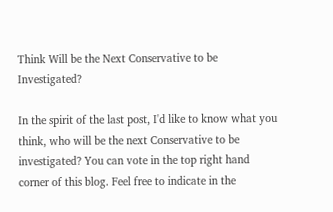Think Will be the Next Conservative to be Investigated?

In the spirit of the last post, I'd like to know what you think, who will be the next Conservative to be investigated? You can vote in the top right hand corner of this blog. Feel free to indicate in the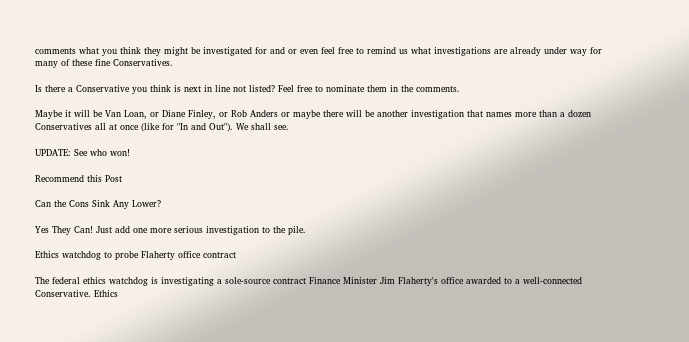comments what you think they might be investigated for and or even feel free to remind us what investigations are already under way for many of these fine Conservatives.

Is there a Conservative you think is next in line not listed? Feel free to nominate them in the comments.

Maybe it will be Van Loan, or Diane Finley, or Rob Anders or maybe there will be another investigation that names more than a dozen Conservatives all at once (like for "In and Out"). We shall see.

UPDATE: See who won!

Recommend this Post

Can the Cons Sink Any Lower?

Yes They Can! Just add one more serious investigation to the pile.

Ethics watchdog to probe Flaherty office contract

The federal ethics watchdog is investigating a sole-source contract Finance Minister Jim Flaherty's office awarded to a well-connected Conservative. Ethics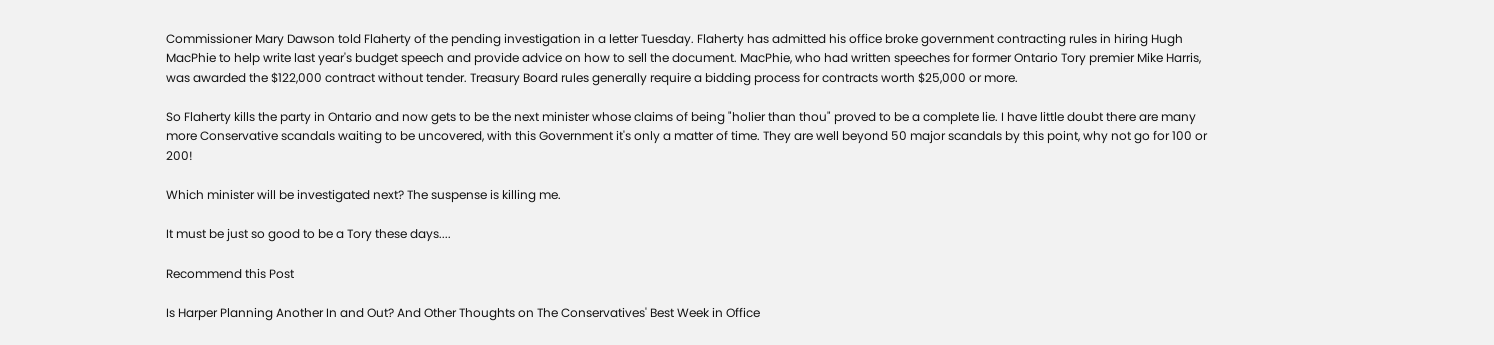Commissioner Mary Dawson told Flaherty of the pending investigation in a letter Tuesday. Flaherty has admitted his office broke government contracting rules in hiring Hugh MacPhie to help write last year's budget speech and provide advice on how to sell the document. MacPhie, who had written speeches for former Ontario Tory premier Mike Harris, was awarded the $122,000 contract without tender. Treasury Board rules generally require a bidding process for contracts worth $25,000 or more.

So Flaherty kills the party in Ontario and now gets to be the next minister whose claims of being "holier than thou" proved to be a complete lie. I have little doubt there are many more Conservative scandals waiting to be uncovered, with this Government it's only a matter of time. They are well beyond 50 major scandals by this point, why not go for 100 or 200!

Which minister will be investigated next? The suspense is killing me.

It must be just so good to be a Tory these days....

Recommend this Post

Is Harper Planning Another In and Out? And Other Thoughts on The Conservatives' Best Week in Office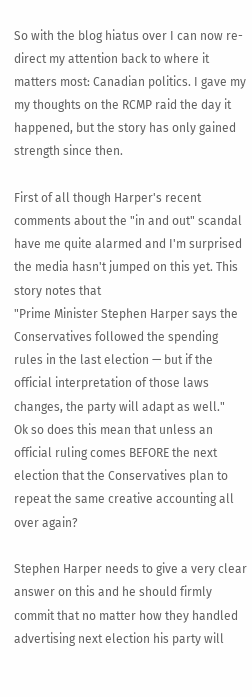So with the blog hiatus over I can now re-direct my attention back to where it matters most: Canadian politics. I gave my my thoughts on the RCMP raid the day it happened, but the story has only gained strength since then.

First of all though Harper's recent comments about the "in and out" scandal have me quite alarmed and I'm surprised the media hasn't jumped on this yet. This story notes that
"Prime Minister Stephen Harper says the Conservatives followed the spending rules in the last election — but if the official interpretation of those laws changes, the party will adapt as well."
Ok so does this mean that unless an official ruling comes BEFORE the next election that the Conservatives plan to repeat the same creative accounting all over again?

Stephen Harper needs to give a very clear answer on this and he should firmly commit that no matter how they handled advertising next election his party will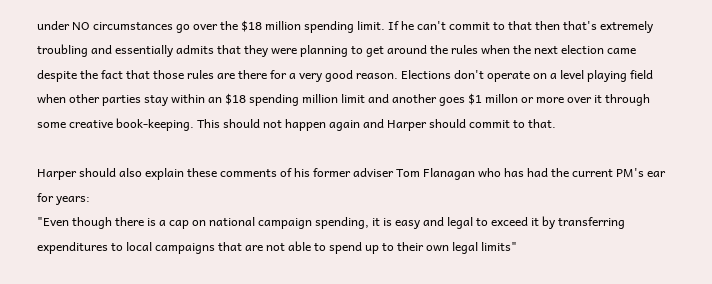under NO circumstances go over the $18 million spending limit. If he can't commit to that then that's extremely troubling and essentially admits that they were planning to get around the rules when the next election came despite the fact that those rules are there for a very good reason. Elections don't operate on a level playing field when other parties stay within an $18 spending million limit and another goes $1 millon or more over it through some creative book-keeping. This should not happen again and Harper should commit to that.

Harper should also explain these comments of his former adviser Tom Flanagan who has had the current PM's ear for years:
"Even though there is a cap on national campaign spending, it is easy and legal to exceed it by transferring expenditures to local campaigns that are not able to spend up to their own legal limits"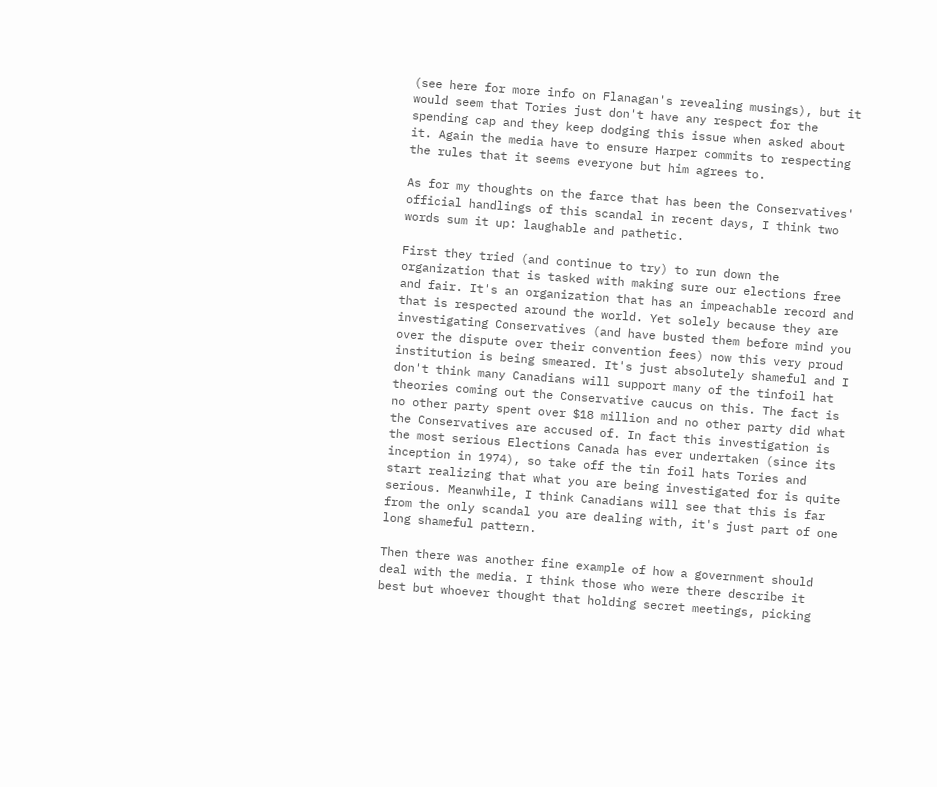(see here for more info on Flanagan's revealing musings), but it would seem that Tories just don't have any respect for the spending cap and they keep dodging this issue when asked about it. Again the media have to ensure Harper commits to respecting the rules that it seems everyone but him agrees to.

As for my thoughts on the farce that has been the Conservatives' official handlings of this scandal in recent days, I think two words sum it up: laughable and pathetic.

First they tried (and continue to try) to run down the organization that is tasked with making sure our elections free and fair. It's an organization that has an impeachable record and that is respected around the world. Yet solely because they are investigating Conservatives (and have busted them before mind you over the dispute over their convention fees) now this very proud institution is being smeared. It's just absolutely shameful and I don't think many Canadians will support many of the tinfoil hat theories coming out the Conservative caucus on this. The fact is no other party spent over $18 million and no other party did what the Conservatives are accused of. In fact this investigation is the most serious Elections Canada has ever undertaken (since its inception in 1974), so take off the tin foil hats Tories and start realizing that what you are being investigated for is quite serious. Meanwhile, I think Canadians will see that this is far from the only scandal you are dealing with, it's just part of one long shameful pattern.

Then there was another fine example of how a government should deal with the media. I think those who were there describe it best but whoever thought that holding secret meetings, picking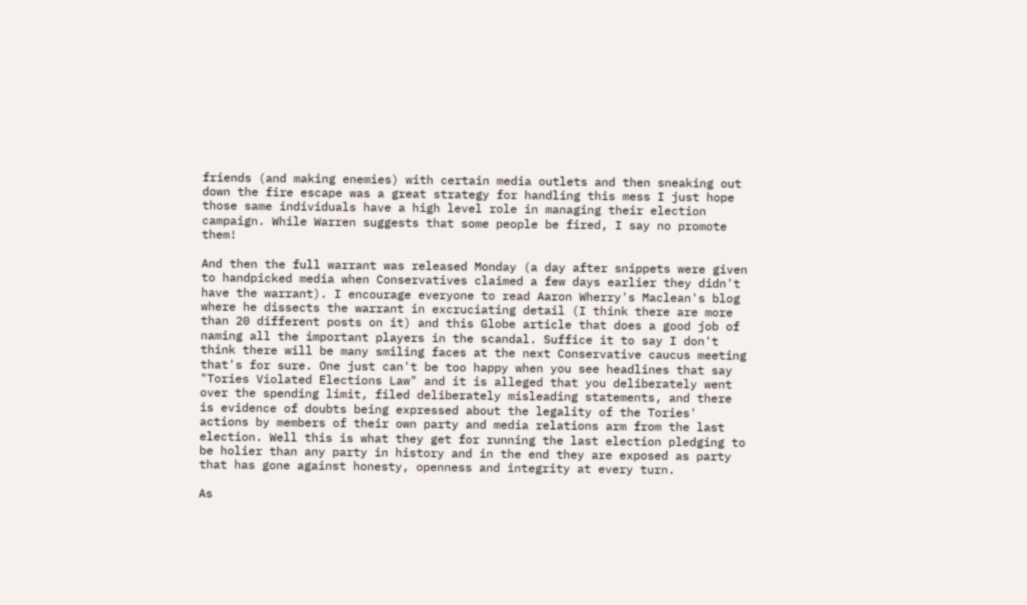friends (and making enemies) with certain media outlets and then sneaking out down the fire escape was a great strategy for handling this mess I just hope those same individuals have a high level role in managing their election campaign. While Warren suggests that some people be fired, I say no promote them!

And then the full warrant was released Monday (a day after snippets were given to handpicked media when Conservatives claimed a few days earlier they didn't have the warrant). I encourage everyone to read Aaron Wherry's Maclean's blog where he dissects the warrant in excruciating detail (I think there are more than 20 different posts on it) and this Globe article that does a good job of naming all the important players in the scandal. Suffice it to say I don't think there will be many smiling faces at the next Conservative caucus meeting that's for sure. One just can't be too happy when you see headlines that say "Tories Violated Elections Law" and it is alleged that you deliberately went over the spending limit, filed deliberately misleading statements, and there is evidence of doubts being expressed about the legality of the Tories' actions by members of their own party and media relations arm from the last election. Well this is what they get for running the last election pledging to be holier than any party in history and in the end they are exposed as party that has gone against honesty, openness and integrity at every turn.

As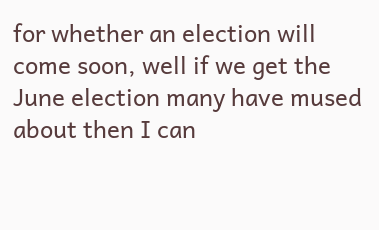for whether an election will come soon, well if we get the June election many have mused about then I can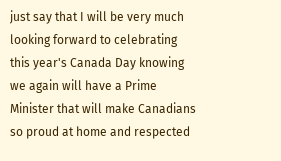just say that I will be very much looking forward to celebrating this year's Canada Day knowing we again will have a Prime Minister that will make Canadians so proud at home and respected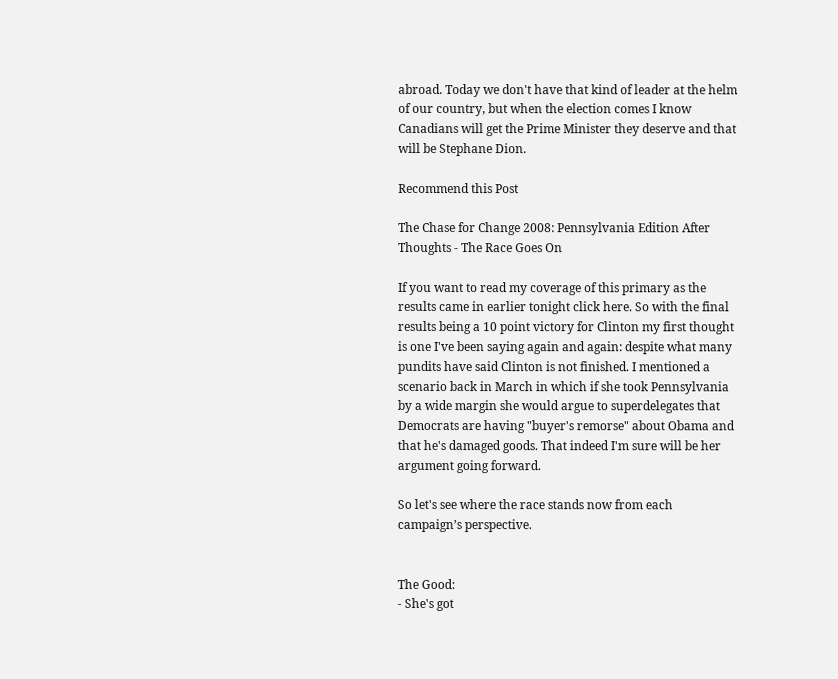abroad. Today we don't have that kind of leader at the helm of our country, but when the election comes I know Canadians will get the Prime Minister they deserve and that will be Stephane Dion.

Recommend this Post

The Chase for Change 2008: Pennsylvania Edition After Thoughts - The Race Goes On

If you want to read my coverage of this primary as the results came in earlier tonight click here. So with the final results being a 10 point victory for Clinton my first thought is one I've been saying again and again: despite what many pundits have said Clinton is not finished. I mentioned a scenario back in March in which if she took Pennsylvania by a wide margin she would argue to superdelegates that Democrats are having "buyer's remorse" about Obama and that he's damaged goods. That indeed I'm sure will be her argument going forward.

So let's see where the race stands now from each campaign’s perspective.


The Good:
- She's got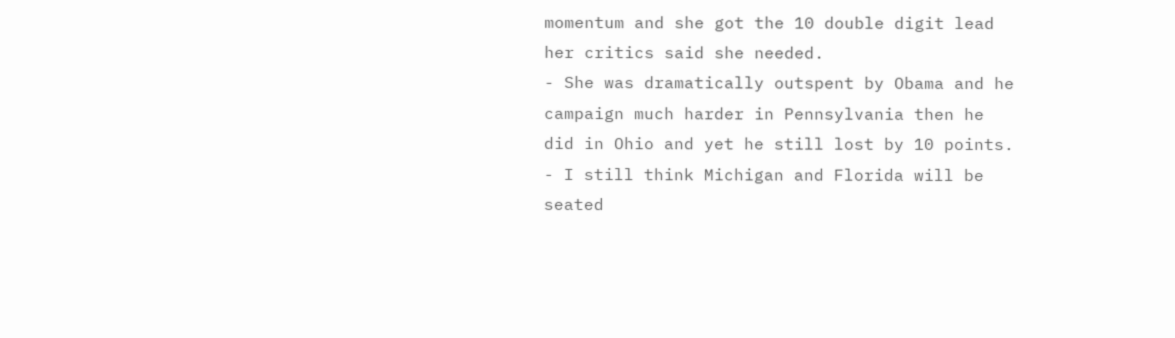momentum and she got the 10 double digit lead her critics said she needed.
- She was dramatically outspent by Obama and he campaign much harder in Pennsylvania then he did in Ohio and yet he still lost by 10 points.
- I still think Michigan and Florida will be seated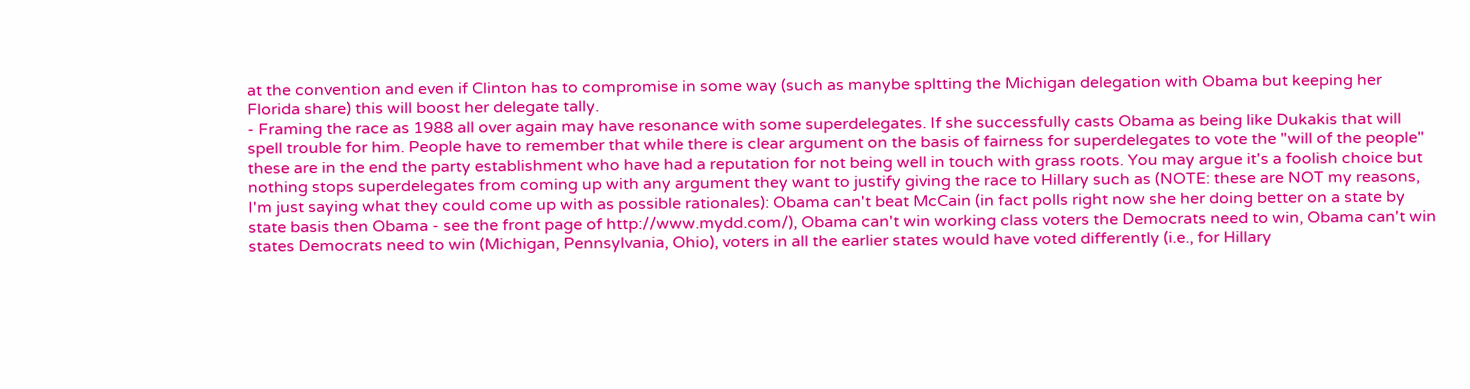at the convention and even if Clinton has to compromise in some way (such as manybe spltting the Michigan delegation with Obama but keeping her Florida share) this will boost her delegate tally.
- Framing the race as 1988 all over again may have resonance with some superdelegates. If she successfully casts Obama as being like Dukakis that will spell trouble for him. People have to remember that while there is clear argument on the basis of fairness for superdelegates to vote the "will of the people" these are in the end the party establishment who have had a reputation for not being well in touch with grass roots. You may argue it's a foolish choice but nothing stops superdelegates from coming up with any argument they want to justify giving the race to Hillary such as (NOTE: these are NOT my reasons, I'm just saying what they could come up with as possible rationales): Obama can't beat McCain (in fact polls right now she her doing better on a state by state basis then Obama - see the front page of http://www.mydd.com/), Obama can't win working class voters the Democrats need to win, Obama can't win states Democrats need to win (Michigan, Pennsylvania, Ohio), voters in all the earlier states would have voted differently (i.e., for Hillary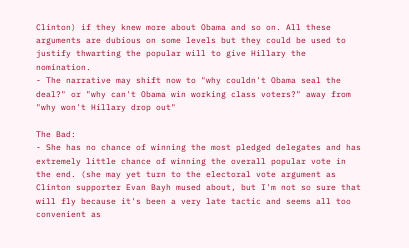Clinton) if they knew more about Obama and so on. All these arguments are dubious on some levels but they could be used to justify thwarting the popular will to give Hillary the nomination.
- The narrative may shift now to "why couldn't Obama seal the deal?" or "why can't Obama win working class voters?" away from "why won't Hillary drop out"

The Bad:
- She has no chance of winning the most pledged delegates and has extremely little chance of winning the overall popular vote in the end. (she may yet turn to the electoral vote argument as Clinton supporter Evan Bayh mused about, but I'm not so sure that will fly because it's been a very late tactic and seems all too convenient as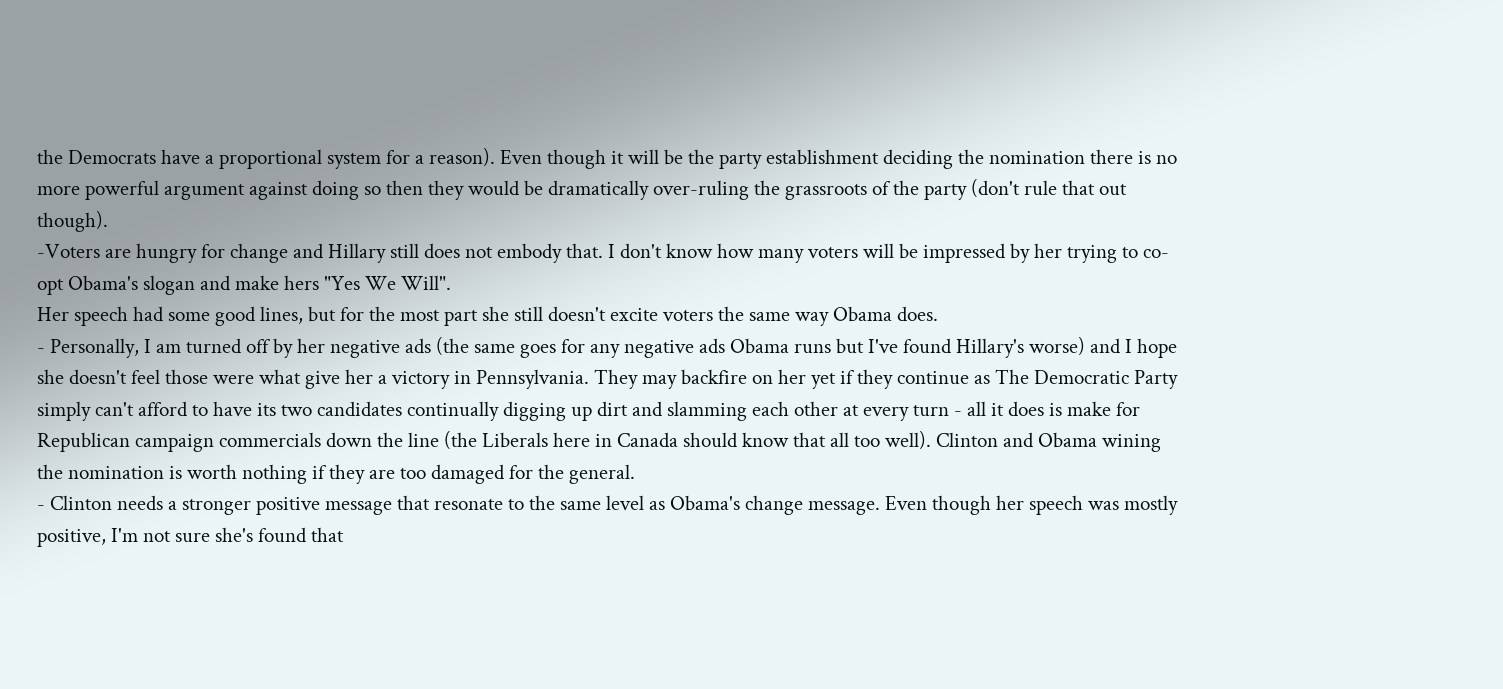the Democrats have a proportional system for a reason). Even though it will be the party establishment deciding the nomination there is no more powerful argument against doing so then they would be dramatically over-ruling the grassroots of the party (don't rule that out though).
-Voters are hungry for change and Hillary still does not embody that. I don't know how many voters will be impressed by her trying to co-opt Obama's slogan and make hers "Yes We Will".
Her speech had some good lines, but for the most part she still doesn't excite voters the same way Obama does.
- Personally, I am turned off by her negative ads (the same goes for any negative ads Obama runs but I've found Hillary's worse) and I hope she doesn't feel those were what give her a victory in Pennsylvania. They may backfire on her yet if they continue as The Democratic Party simply can't afford to have its two candidates continually digging up dirt and slamming each other at every turn - all it does is make for Republican campaign commercials down the line (the Liberals here in Canada should know that all too well). Clinton and Obama wining the nomination is worth nothing if they are too damaged for the general.
- Clinton needs a stronger positive message that resonate to the same level as Obama's change message. Even though her speech was mostly positive, I'm not sure she's found that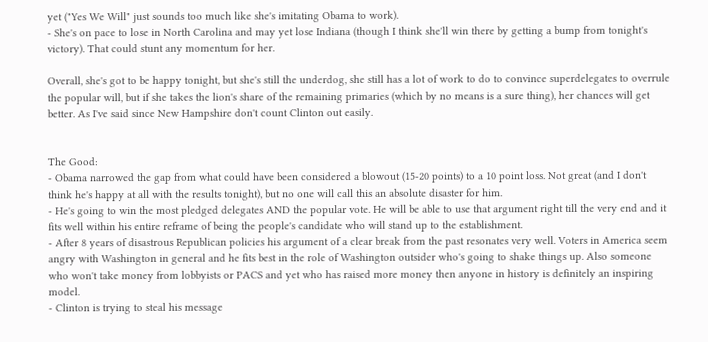yet ("Yes We Will" just sounds too much like she's imitating Obama to work).
- She's on pace to lose in North Carolina and may yet lose Indiana (though I think she'll win there by getting a bump from tonight's victory). That could stunt any momentum for her.

Overall, she's got to be happy tonight, but she's still the underdog, she still has a lot of work to do to convince superdelegates to overrule the popular will, but if she takes the lion's share of the remaining primaries (which by no means is a sure thing), her chances will get better. As I've said since New Hampshire don't count Clinton out easily.


The Good:
- Obama narrowed the gap from what could have been considered a blowout (15-20 points) to a 10 point loss. Not great (and I don't think he's happy at all with the results tonight), but no one will call this an absolute disaster for him.
- He's going to win the most pledged delegates AND the popular vote. He will be able to use that argument right till the very end and it fits well within his entire reframe of being the people's candidate who will stand up to the establishment.
- After 8 years of disastrous Republican policies his argument of a clear break from the past resonates very well. Voters in America seem angry with Washington in general and he fits best in the role of Washington outsider who's going to shake things up. Also someone who won't take money from lobbyists or PACS and yet who has raised more money then anyone in history is definitely an inspiring model.
- Clinton is trying to steal his message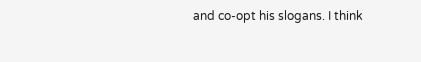and co-opt his slogans. I think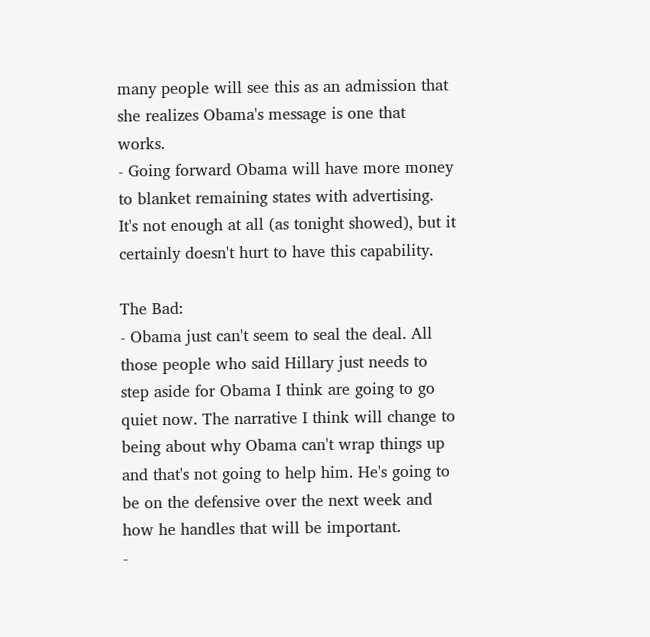many people will see this as an admission that she realizes Obama's message is one that works.
- Going forward Obama will have more money to blanket remaining states with advertising. It's not enough at all (as tonight showed), but it certainly doesn't hurt to have this capability.

The Bad:
- Obama just can't seem to seal the deal. All those people who said Hillary just needs to step aside for Obama I think are going to go quiet now. The narrative I think will change to being about why Obama can't wrap things up and that's not going to help him. He's going to be on the defensive over the next week and how he handles that will be important.
-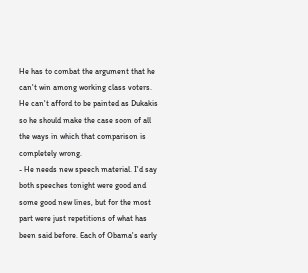He has to combat the argument that he can't win among working class voters. He can't afford to be painted as Dukakis so he should make the case soon of all the ways in which that comparison is completely wrong.
- He needs new speech material. I'd say both speeches tonight were good and some good new lines, but for the most part were just repetitions of what has been said before. Each of Obama's early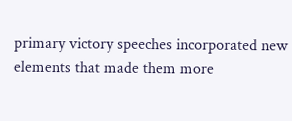primary victory speeches incorporated new elements that made them more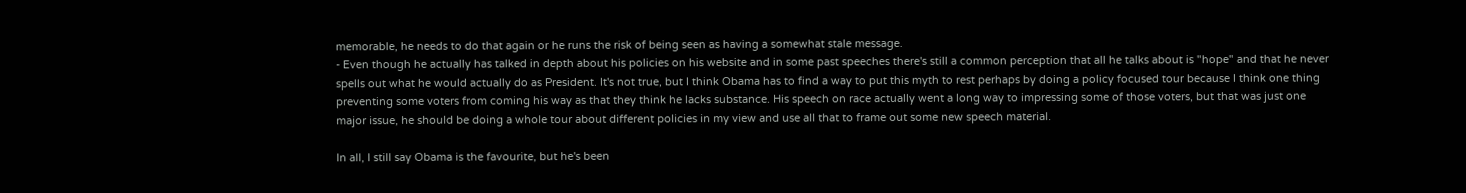memorable, he needs to do that again or he runs the risk of being seen as having a somewhat stale message.
- Even though he actually has talked in depth about his policies on his website and in some past speeches there's still a common perception that all he talks about is "hope" and that he never spells out what he would actually do as President. It's not true, but I think Obama has to find a way to put this myth to rest perhaps by doing a policy focused tour because I think one thing preventing some voters from coming his way as that they think he lacks substance. His speech on race actually went a long way to impressing some of those voters, but that was just one major issue, he should be doing a whole tour about different policies in my view and use all that to frame out some new speech material.

In all, I still say Obama is the favourite, but he's been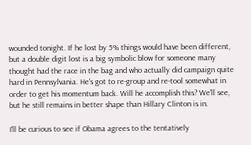wounded tonight. If he lost by 5% things would have been different, but a double digit lost is a big symbolic blow for someone many thought had the race in the bag and who actually did campaign quite hard in Pennsylvania. He's got to re-group and re-tool somewhat in order to get his momentum back. Will he accomplish this? We'll see, but he still remains in better shape than Hillary Clinton is in.

I'll be curious to see if Obama agrees to the tentatively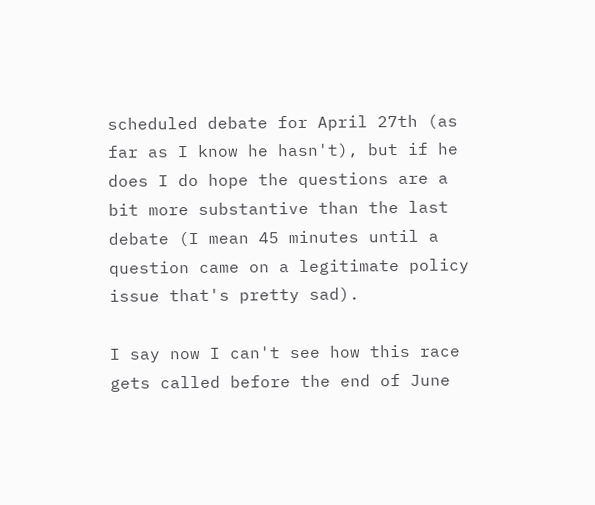scheduled debate for April 27th (as far as I know he hasn't), but if he does I do hope the questions are a bit more substantive than the last debate (I mean 45 minutes until a question came on a legitimate policy issue that's pretty sad).

I say now I can't see how this race gets called before the end of June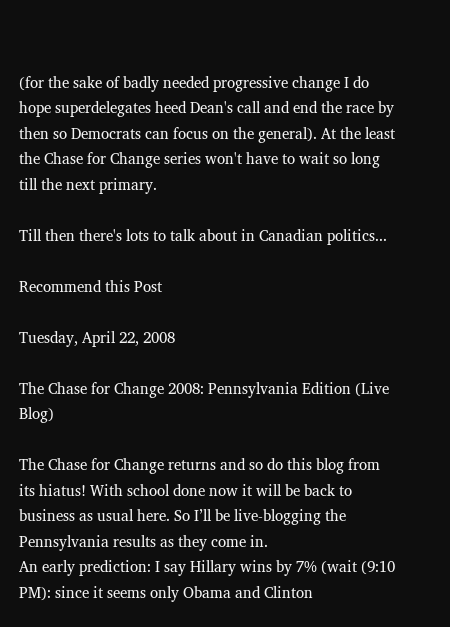(for the sake of badly needed progressive change I do hope superdelegates heed Dean's call and end the race by then so Democrats can focus on the general). At the least the Chase for Change series won't have to wait so long till the next primary.

Till then there's lots to talk about in Canadian politics...

Recommend this Post

Tuesday, April 22, 2008

The Chase for Change 2008: Pennsylvania Edition (Live Blog)

The Chase for Change returns and so do this blog from its hiatus! With school done now it will be back to business as usual here. So I’ll be live-blogging the Pennsylvania results as they come in.
An early prediction: I say Hillary wins by 7% (wait (9:10 PM): since it seems only Obama and Clinton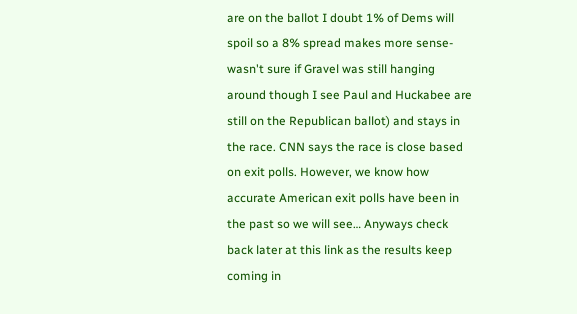are on the ballot I doubt 1% of Dems will spoil so a 8% spread makes more sense- wasn't sure if Gravel was still hanging around though I see Paul and Huckabee are still on the Republican ballot) and stays in the race. CNN says the race is close based on exit polls. However, we know how accurate American exit polls have been in the past so we will see… Anyways check back later at this link as the results keep coming in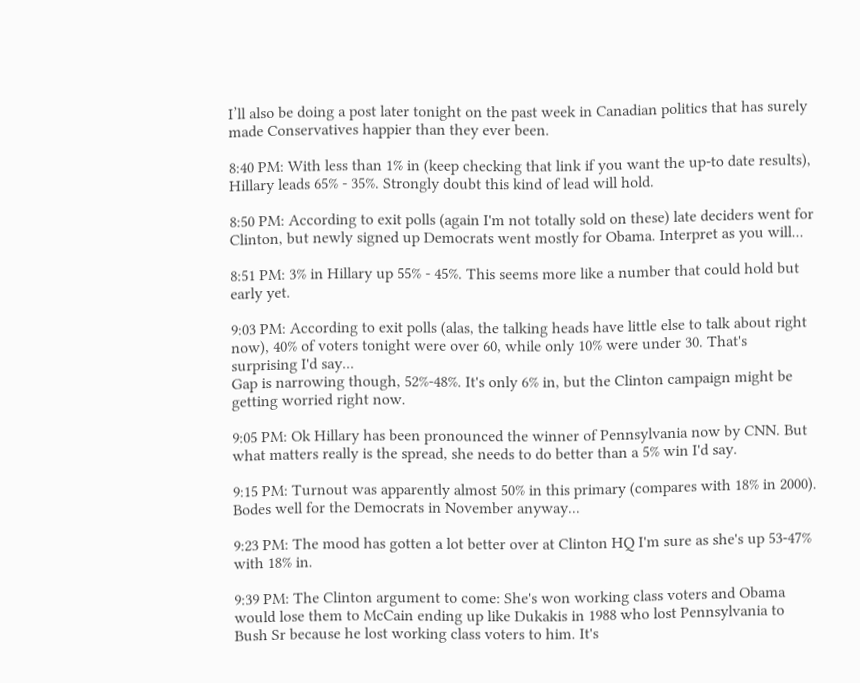I’ll also be doing a post later tonight on the past week in Canadian politics that has surely made Conservatives happier than they ever been.

8:40 PM: With less than 1% in (keep checking that link if you want the up-to date results), Hillary leads 65% - 35%. Strongly doubt this kind of lead will hold.

8:50 PM: According to exit polls (again I'm not totally sold on these) late deciders went for Clinton, but newly signed up Democrats went mostly for Obama. Interpret as you will...

8:51 PM: 3% in Hillary up 55% - 45%. This seems more like a number that could hold but early yet.

9:03 PM: According to exit polls (alas, the talking heads have little else to talk about right now), 40% of voters tonight were over 60, while only 10% were under 30. That's surprising I'd say...
Gap is narrowing though, 52%-48%. It's only 6% in, but the Clinton campaign might be getting worried right now.

9:05 PM: Ok Hillary has been pronounced the winner of Pennsylvania now by CNN. But what matters really is the spread, she needs to do better than a 5% win I'd say.

9:15 PM: Turnout was apparently almost 50% in this primary (compares with 18% in 2000). Bodes well for the Democrats in November anyway...

9:23 PM: The mood has gotten a lot better over at Clinton HQ I'm sure as she's up 53-47% with 18% in.

9:39 PM: The Clinton argument to come: She's won working class voters and Obama would lose them to McCain ending up like Dukakis in 1988 who lost Pennsylvania to Bush Sr because he lost working class voters to him. It's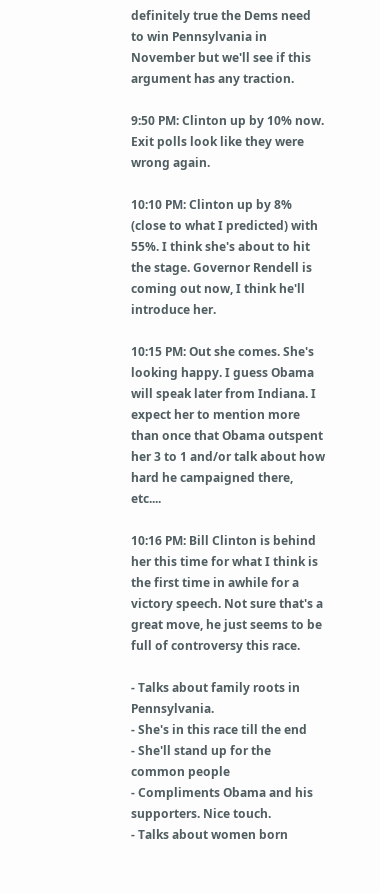definitely true the Dems need to win Pennsylvania in November but we'll see if this argument has any traction.

9:50 PM: Clinton up by 10% now. Exit polls look like they were wrong again.

10:10 PM: Clinton up by 8% (close to what I predicted) with 55%. I think she's about to hit the stage. Governor Rendell is coming out now, I think he'll introduce her.

10:15 PM: Out she comes. She's looking happy. I guess Obama will speak later from Indiana. I expect her to mention more than once that Obama outspent her 3 to 1 and/or talk about how hard he campaigned there, etc....

10:16 PM: Bill Clinton is behind her this time for what I think is the first time in awhile for a victory speech. Not sure that's a great move, he just seems to be full of controversy this race.

- Talks about family roots in Pennsylvania.
- She's in this race till the end
- She'll stand up for the common people
- Compliments Obama and his supporters. Nice touch.
- Talks about women born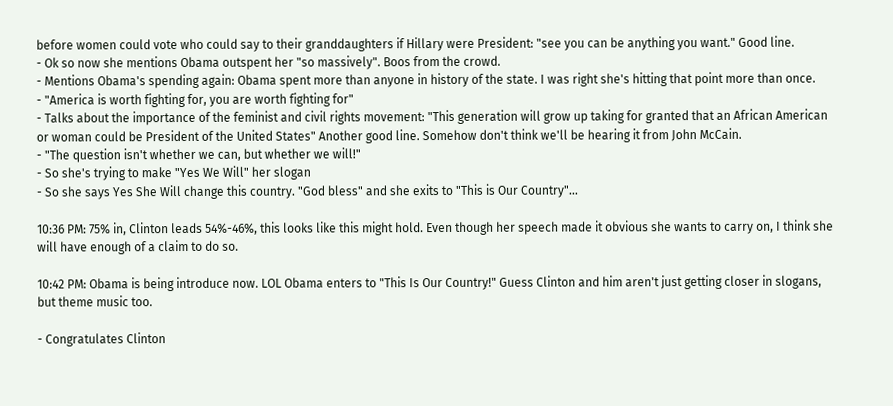before women could vote who could say to their granddaughters if Hillary were President: "see you can be anything you want." Good line.
- Ok so now she mentions Obama outspent her "so massively". Boos from the crowd.
- Mentions Obama's spending again: Obama spent more than anyone in history of the state. I was right she's hitting that point more than once.
- "America is worth fighting for, you are worth fighting for"
- Talks about the importance of the feminist and civil rights movement: "This generation will grow up taking for granted that an African American or woman could be President of the United States" Another good line. Somehow don't think we'll be hearing it from John McCain.
- "The question isn't whether we can, but whether we will!"
- So she's trying to make "Yes We Will" her slogan
- So she says Yes She Will change this country. "God bless" and she exits to "This is Our Country"...

10:36 PM: 75% in, Clinton leads 54%-46%, this looks like this might hold. Even though her speech made it obvious she wants to carry on, I think she will have enough of a claim to do so.

10:42 PM: Obama is being introduce now. LOL Obama enters to "This Is Our Country!" Guess Clinton and him aren't just getting closer in slogans, but theme music too.

- Congratulates Clinton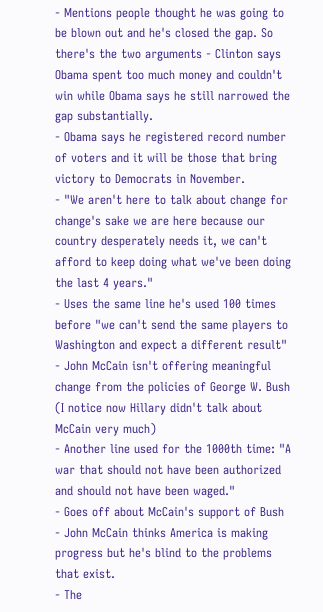- Mentions people thought he was going to be blown out and he's closed the gap. So there's the two arguments - Clinton says Obama spent too much money and couldn't win while Obama says he still narrowed the gap substantially.
- Obama says he registered record number of voters and it will be those that bring victory to Democrats in November.
- "We aren't here to talk about change for change's sake we are here because our country desperately needs it, we can't afford to keep doing what we've been doing the last 4 years."
- Uses the same line he's used 100 times before "we can't send the same players to Washington and expect a different result"
- John McCain isn't offering meaningful change from the policies of George W. Bush (I notice now Hillary didn't talk about McCain very much)
- Another line used for the 1000th time: "A war that should not have been authorized and should not have been waged."
- Goes off about McCain's support of Bush
- John McCain thinks America is making progress but he's blind to the problems that exist.
- The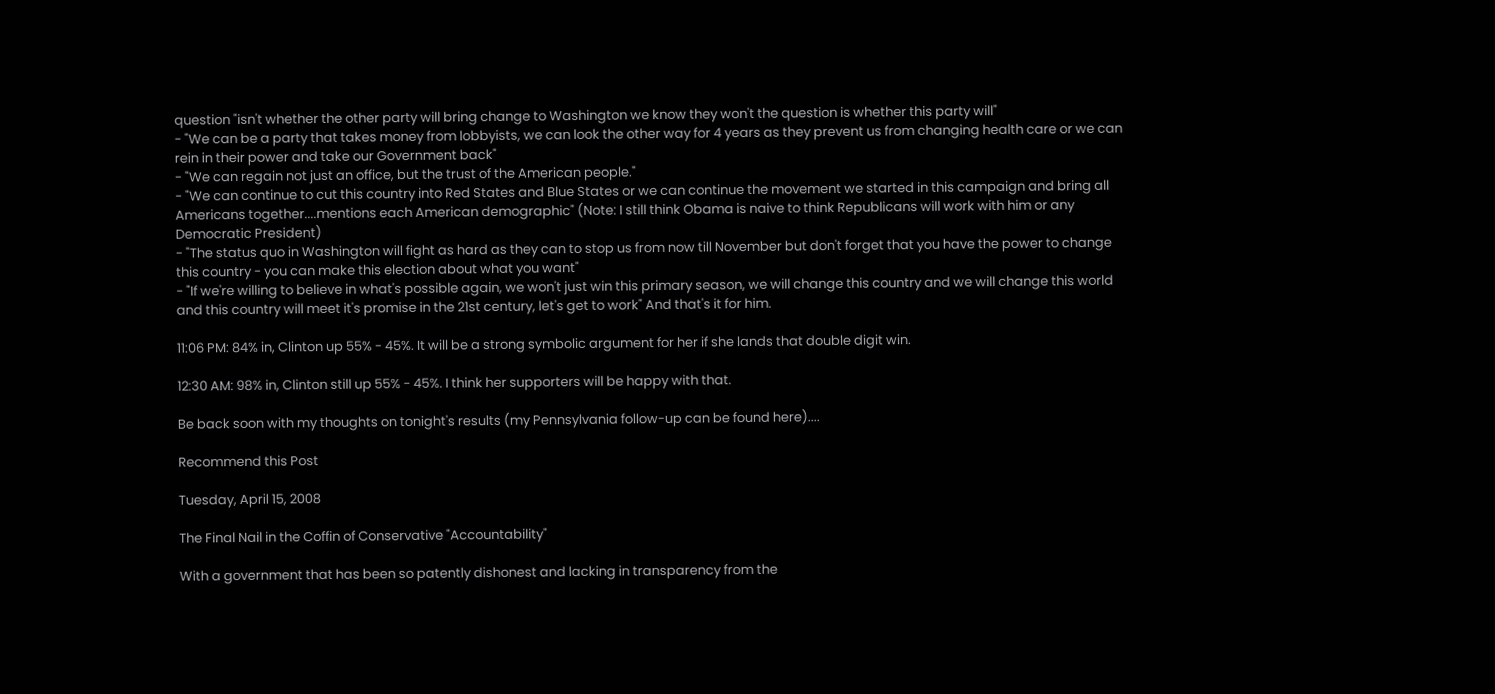question "isn't whether the other party will bring change to Washington we know they won't the question is whether this party will"
- "We can be a party that takes money from lobbyists, we can look the other way for 4 years as they prevent us from changing health care or we can rein in their power and take our Government back"
- "We can regain not just an office, but the trust of the American people."
- "We can continue to cut this country into Red States and Blue States or we can continue the movement we started in this campaign and bring all Americans together....mentions each American demographic" (Note: I still think Obama is naive to think Republicans will work with him or any Democratic President)
- "The status quo in Washington will fight as hard as they can to stop us from now till November but don't forget that you have the power to change this country - you can make this election about what you want"
- "If we're willing to believe in what's possible again, we won't just win this primary season, we will change this country and we will change this world and this country will meet it's promise in the 21st century, let's get to work" And that's it for him.

11:06 PM: 84% in, Clinton up 55% - 45%. It will be a strong symbolic argument for her if she lands that double digit win.

12:30 AM: 98% in, Clinton still up 55% - 45%. I think her supporters will be happy with that.

Be back soon with my thoughts on tonight's results (my Pennsylvania follow-up can be found here)....

Recommend this Post

Tuesday, April 15, 2008

The Final Nail in the Coffin of Conservative "Accountability"

With a government that has been so patently dishonest and lacking in transparency from the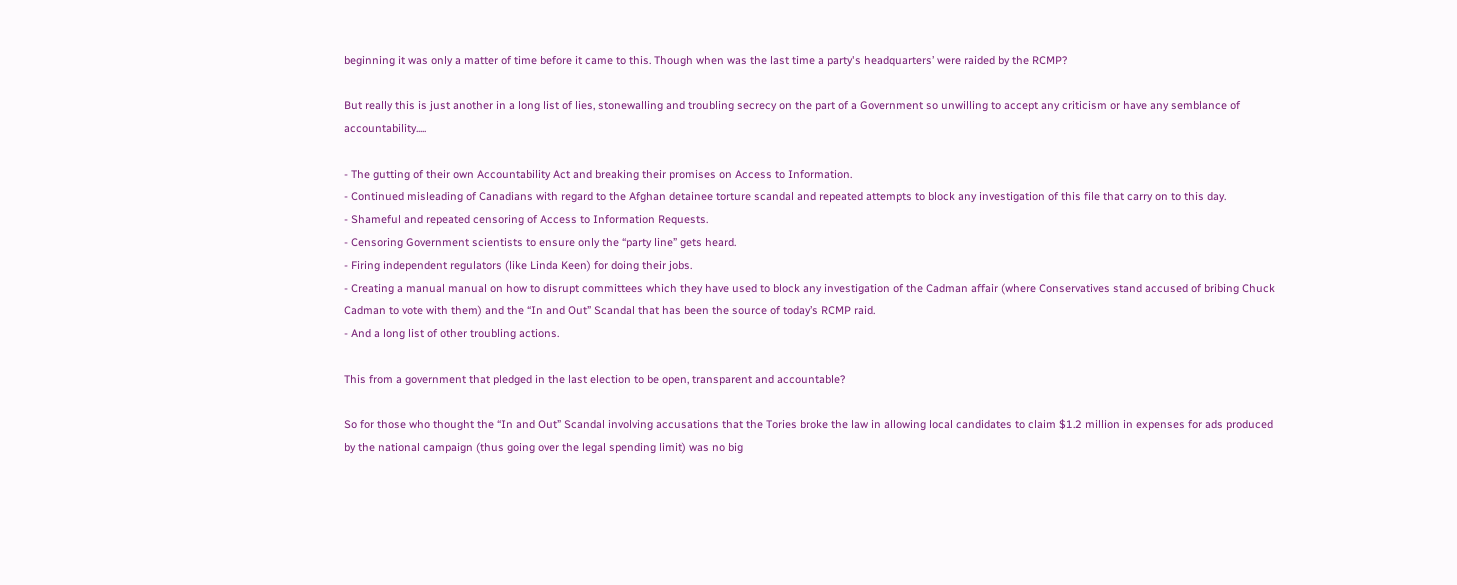beginning it was only a matter of time before it came to this. Though when was the last time a party's headquarters’ were raided by the RCMP?

But really this is just another in a long list of lies, stonewalling and troubling secrecy on the part of a Government so unwilling to accept any criticism or have any semblance of accountability.....

- The gutting of their own Accountability Act and breaking their promises on Access to Information.
- Continued misleading of Canadians with regard to the Afghan detainee torture scandal and repeated attempts to block any investigation of this file that carry on to this day.
- Shameful and repeated censoring of Access to Information Requests.
- Censoring Government scientists to ensure only the “party line” gets heard.
- Firing independent regulators (like Linda Keen) for doing their jobs.
- Creating a manual manual on how to disrupt committees which they have used to block any investigation of the Cadman affair (where Conservatives stand accused of bribing Chuck Cadman to vote with them) and the “In and Out” Scandal that has been the source of today’s RCMP raid.
- And a long list of other troubling actions.

This from a government that pledged in the last election to be open, transparent and accountable?

So for those who thought the “In and Out” Scandal involving accusations that the Tories broke the law in allowing local candidates to claim $1.2 million in expenses for ads produced by the national campaign (thus going over the legal spending limit) was no big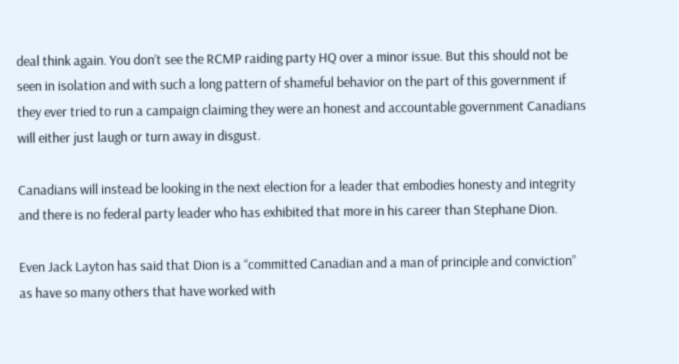deal think again. You don’t see the RCMP raiding party HQ over a minor issue. But this should not be seen in isolation and with such a long pattern of shameful behavior on the part of this government if they ever tried to run a campaign claiming they were an honest and accountable government Canadians will either just laugh or turn away in disgust.

Canadians will instead be looking in the next election for a leader that embodies honesty and integrity and there is no federal party leader who has exhibited that more in his career than Stephane Dion.

Even Jack Layton has said that Dion is a “committed Canadian and a man of principle and conviction” as have so many others that have worked with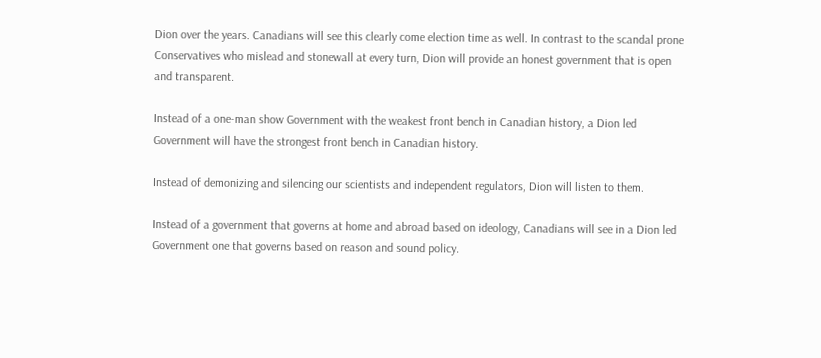Dion over the years. Canadians will see this clearly come election time as well. In contrast to the scandal prone Conservatives who mislead and stonewall at every turn, Dion will provide an honest government that is open and transparent.

Instead of a one-man show Government with the weakest front bench in Canadian history, a Dion led Government will have the strongest front bench in Canadian history.

Instead of demonizing and silencing our scientists and independent regulators, Dion will listen to them.

Instead of a government that governs at home and abroad based on ideology, Canadians will see in a Dion led Government one that governs based on reason and sound policy.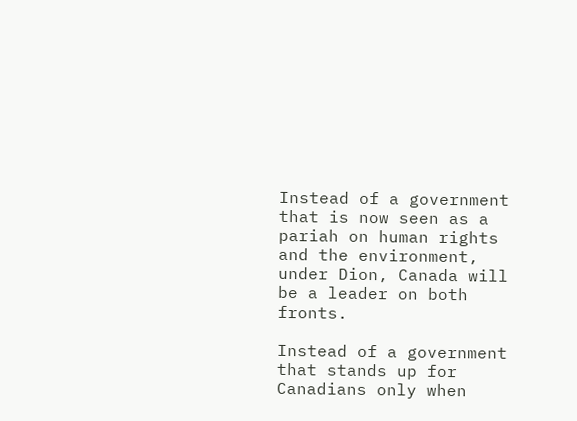Instead of a government that is now seen as a pariah on human rights and the environment, under Dion, Canada will be a leader on both fronts.

Instead of a government that stands up for Canadians only when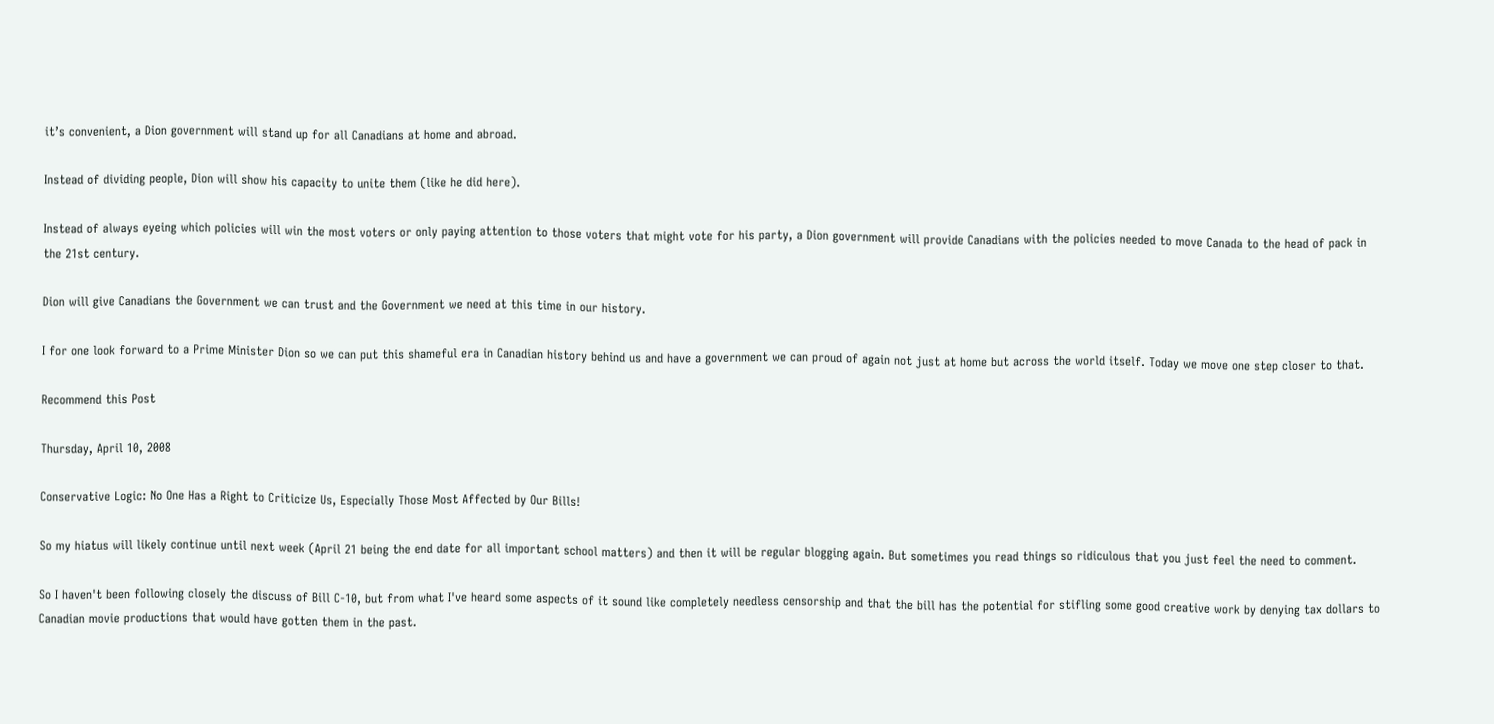it’s convenient, a Dion government will stand up for all Canadians at home and abroad.

Instead of dividing people, Dion will show his capacity to unite them (like he did here).

Instead of always eyeing which policies will win the most voters or only paying attention to those voters that might vote for his party, a Dion government will provide Canadians with the policies needed to move Canada to the head of pack in the 21st century.

Dion will give Canadians the Government we can trust and the Government we need at this time in our history.

I for one look forward to a Prime Minister Dion so we can put this shameful era in Canadian history behind us and have a government we can proud of again not just at home but across the world itself. Today we move one step closer to that.

Recommend this Post

Thursday, April 10, 2008

Conservative Logic: No One Has a Right to Criticize Us, Especially Those Most Affected by Our Bills!

So my hiatus will likely continue until next week (April 21 being the end date for all important school matters) and then it will be regular blogging again. But sometimes you read things so ridiculous that you just feel the need to comment.

So I haven't been following closely the discuss of Bill C-10, but from what I've heard some aspects of it sound like completely needless censorship and that the bill has the potential for stifling some good creative work by denying tax dollars to Canadian movie productions that would have gotten them in the past.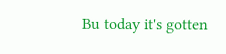Bu today it's gotten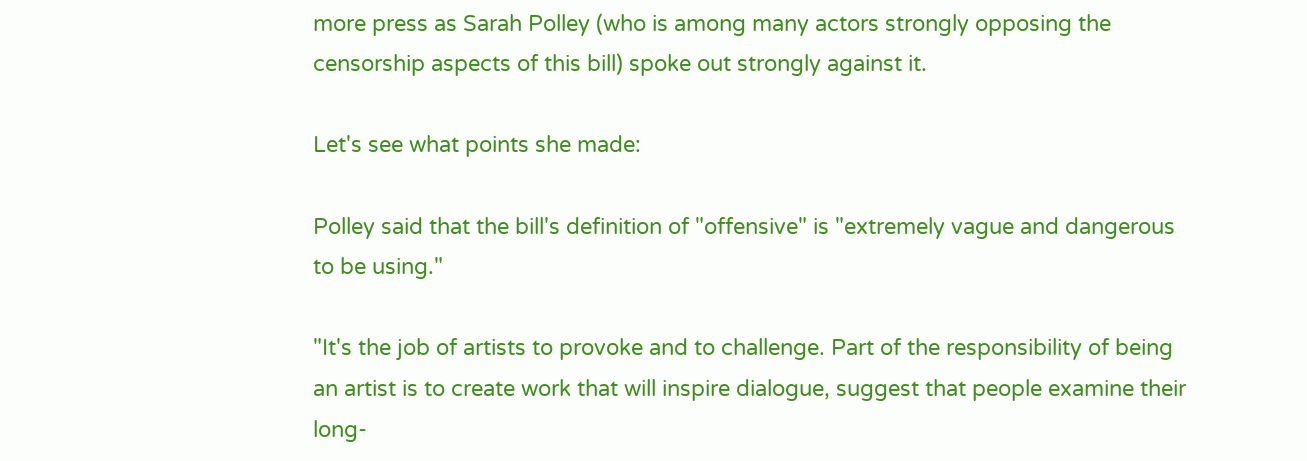more press as Sarah Polley (who is among many actors strongly opposing the censorship aspects of this bill) spoke out strongly against it.

Let's see what points she made:

Polley said that the bill's definition of "offensive" is "extremely vague and dangerous to be using."

"It's the job of artists to provoke and to challenge. Part of the responsibility of being an artist is to create work that will inspire dialogue, suggest that people examine their long-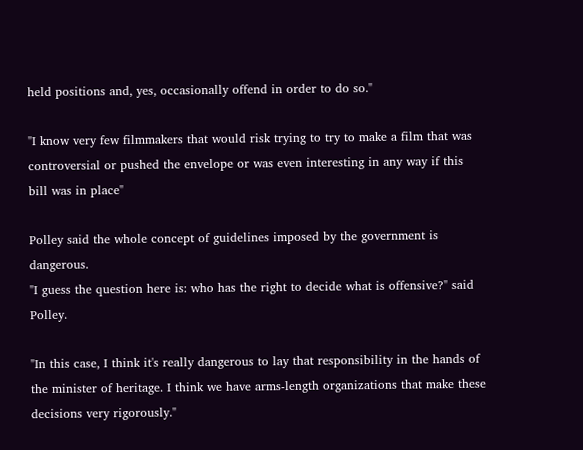held positions and, yes, occasionally offend in order to do so."

"I know very few filmmakers that would risk trying to try to make a film that was controversial or pushed the envelope or was even interesting in any way if this bill was in place"

Polley said the whole concept of guidelines imposed by the government is dangerous.
"I guess the question here is: who has the right to decide what is offensive?" said Polley.

"In this case, I think it's really dangerous to lay that responsibility in the hands of the minister of heritage. I think we have arms-length organizations that make these decisions very rigorously."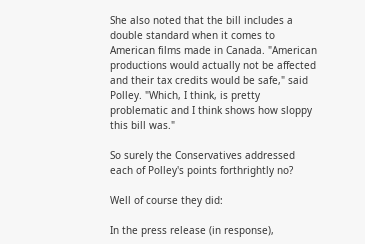She also noted that the bill includes a double standard when it comes to American films made in Canada. "American productions would actually not be affected and their tax credits would be safe," said Polley. "Which, I think, is pretty problematic and I think shows how sloppy this bill was."

So surely the Conservatives addressed each of Polley's points forthrightly no?

Well of course they did:

In the press release (in response),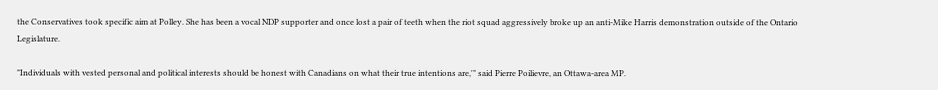the Conservatives took specific aim at Polley. She has been a vocal NDP supporter and once lost a pair of teeth when the riot squad aggressively broke up an anti-Mike Harris demonstration outside of the Ontario Legislature.

"Individuals with vested personal and political interests should be honest with Canadians on what their true intentions are,'" said Pierre Poilievre, an Ottawa-area MP.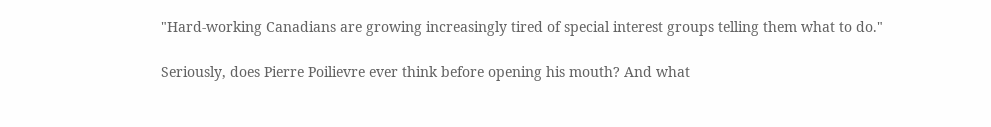"Hard-working Canadians are growing increasingly tired of special interest groups telling them what to do."

Seriously, does Pierre Poilievre ever think before opening his mouth? And what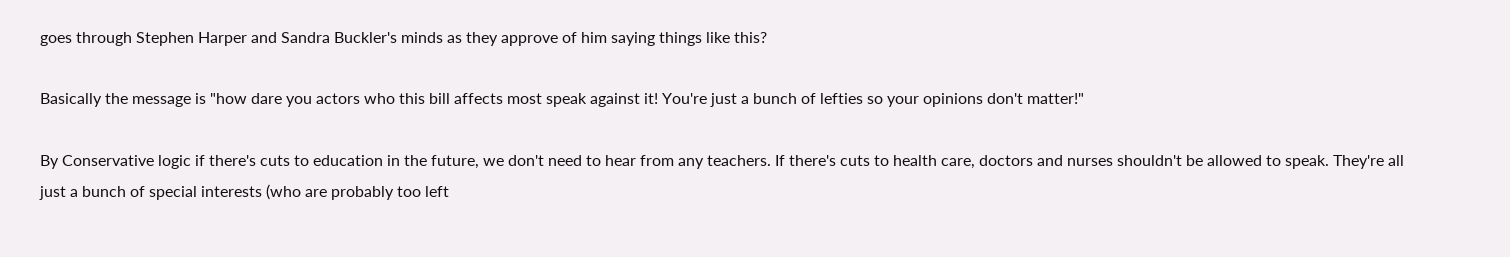goes through Stephen Harper and Sandra Buckler's minds as they approve of him saying things like this?

Basically the message is "how dare you actors who this bill affects most speak against it! You're just a bunch of lefties so your opinions don't matter!"

By Conservative logic if there's cuts to education in the future, we don't need to hear from any teachers. If there's cuts to health care, doctors and nurses shouldn't be allowed to speak. They're all just a bunch of special interests (who are probably too left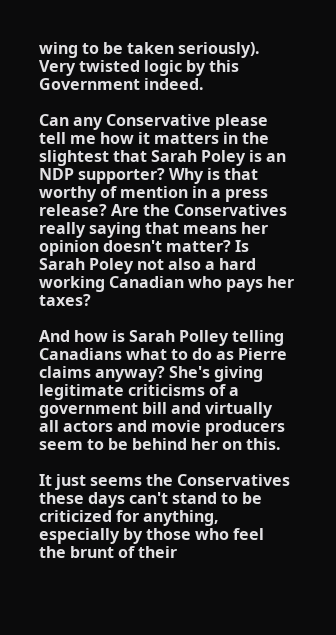wing to be taken seriously). Very twisted logic by this Government indeed.

Can any Conservative please tell me how it matters in the slightest that Sarah Poley is an NDP supporter? Why is that worthy of mention in a press release? Are the Conservatives really saying that means her opinion doesn't matter? Is Sarah Poley not also a hard working Canadian who pays her taxes?

And how is Sarah Polley telling Canadians what to do as Pierre claims anyway? She's giving legitimate criticisms of a government bill and virtually all actors and movie producers seem to be behind her on this.

It just seems the Conservatives these days can't stand to be criticized for anything, especially by those who feel the brunt of their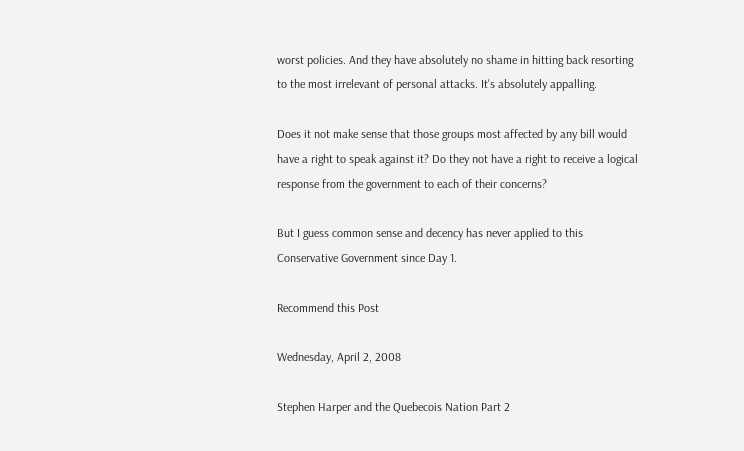worst policies. And they have absolutely no shame in hitting back resorting to the most irrelevant of personal attacks. It's absolutely appalling.

Does it not make sense that those groups most affected by any bill would have a right to speak against it? Do they not have a right to receive a logical response from the government to each of their concerns?

But I guess common sense and decency has never applied to this Conservative Government since Day 1.

Recommend this Post

Wednesday, April 2, 2008

Stephen Harper and the Quebecois Nation Part 2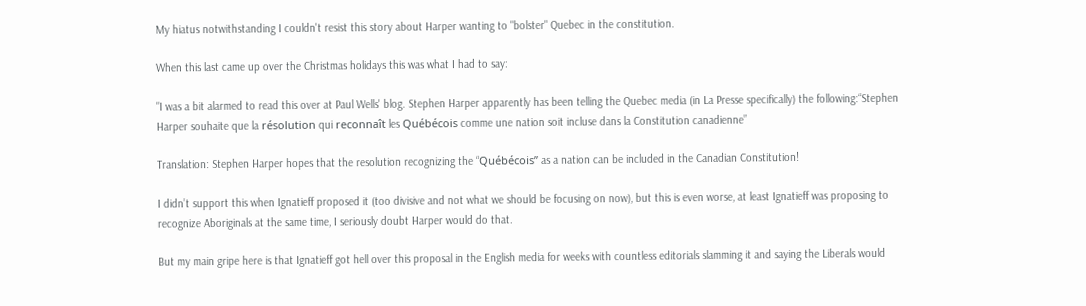My hiatus notwithstanding I couldn't resist this story about Harper wanting to "bolster" Quebec in the constitution.

When this last came up over the Christmas holidays this was what I had to say:

"I was a bit alarmed to read this over at Paul Wells' blog. Stephen Harper apparently has been telling the Quebec media (in La Presse specifically) the following:“Stephen Harper souhaite que la résolution qui reconnaît les Québécois comme une nation soit incluse dans la Constitution canadienne”

Translation: Stephen Harper hopes that the resolution recognizing the “Québécois” as a nation can be included in the Canadian Constitution!

I didn’t support this when Ignatieff proposed it (too divisive and not what we should be focusing on now), but this is even worse, at least Ignatieff was proposing to recognize Aboriginals at the same time, I seriously doubt Harper would do that.

But my main gripe here is that Ignatieff got hell over this proposal in the English media for weeks with countless editorials slamming it and saying the Liberals would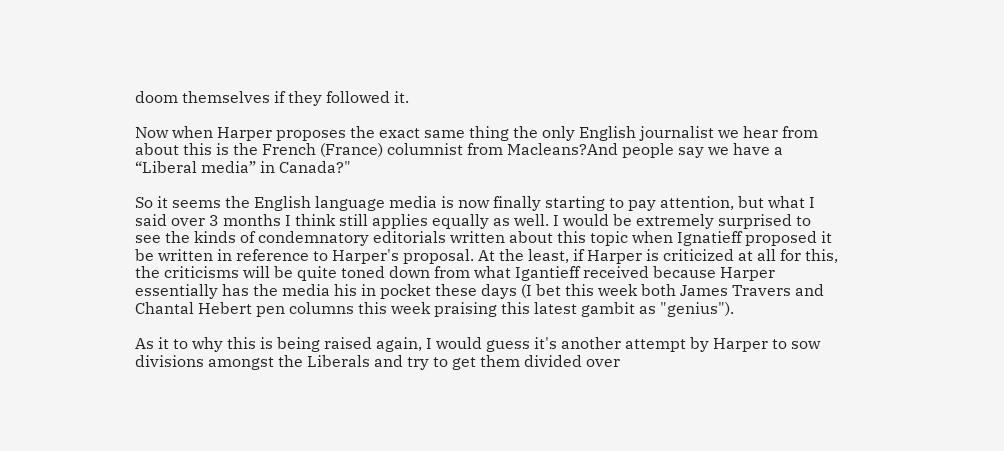doom themselves if they followed it.

Now when Harper proposes the exact same thing the only English journalist we hear from about this is the French (France) columnist from Macleans?And people say we have a “Liberal media” in Canada?"

So it seems the English language media is now finally starting to pay attention, but what I said over 3 months I think still applies equally as well. I would be extremely surprised to see the kinds of condemnatory editorials written about this topic when Ignatieff proposed it be written in reference to Harper's proposal. At the least, if Harper is criticized at all for this, the criticisms will be quite toned down from what Igantieff received because Harper essentially has the media his in pocket these days (I bet this week both James Travers and Chantal Hebert pen columns this week praising this latest gambit as "genius").

As it to why this is being raised again, I would guess it's another attempt by Harper to sow divisions amongst the Liberals and try to get them divided over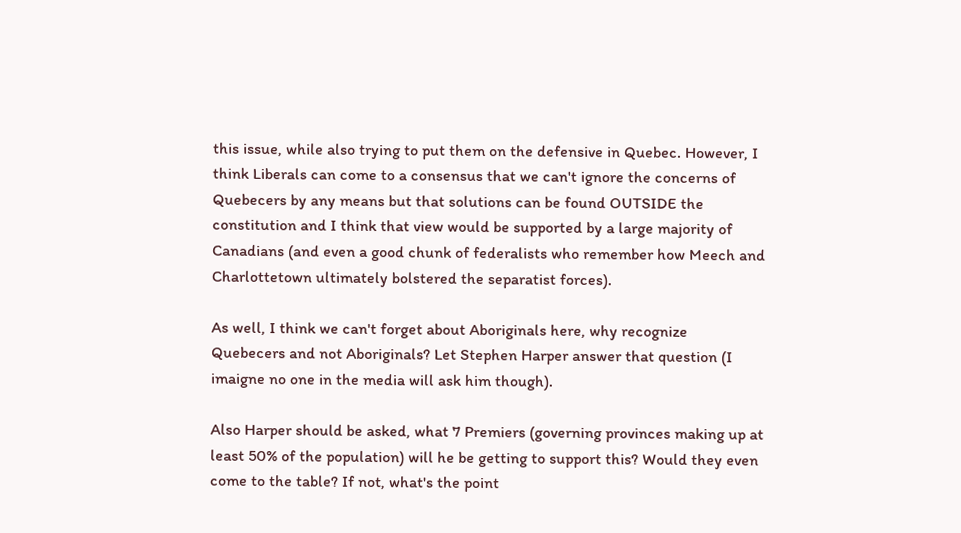this issue, while also trying to put them on the defensive in Quebec. However, I think Liberals can come to a consensus that we can't ignore the concerns of Quebecers by any means but that solutions can be found OUTSIDE the constitution and I think that view would be supported by a large majority of Canadians (and even a good chunk of federalists who remember how Meech and Charlottetown ultimately bolstered the separatist forces).

As well, I think we can't forget about Aboriginals here, why recognize Quebecers and not Aboriginals? Let Stephen Harper answer that question (I imaigne no one in the media will ask him though).

Also Harper should be asked, what 7 Premiers (governing provinces making up at least 50% of the population) will he be getting to support this? Would they even come to the table? If not, what's the point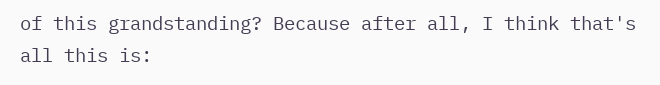of this grandstanding? Because after all, I think that's all this is: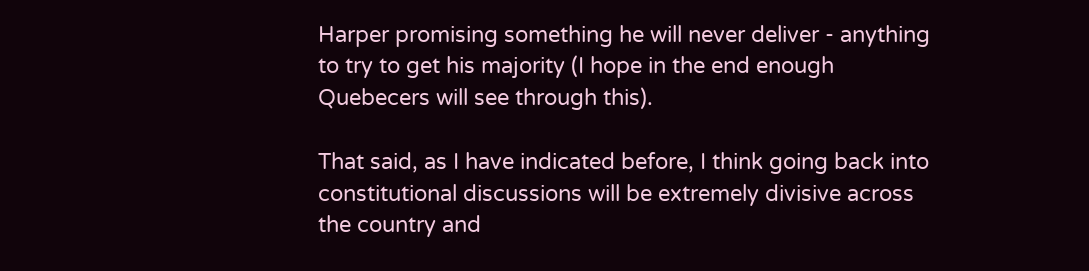Harper promising something he will never deliver - anything to try to get his majority (I hope in the end enough Quebecers will see through this).

That said, as I have indicated before, I think going back into constitutional discussions will be extremely divisive across the country and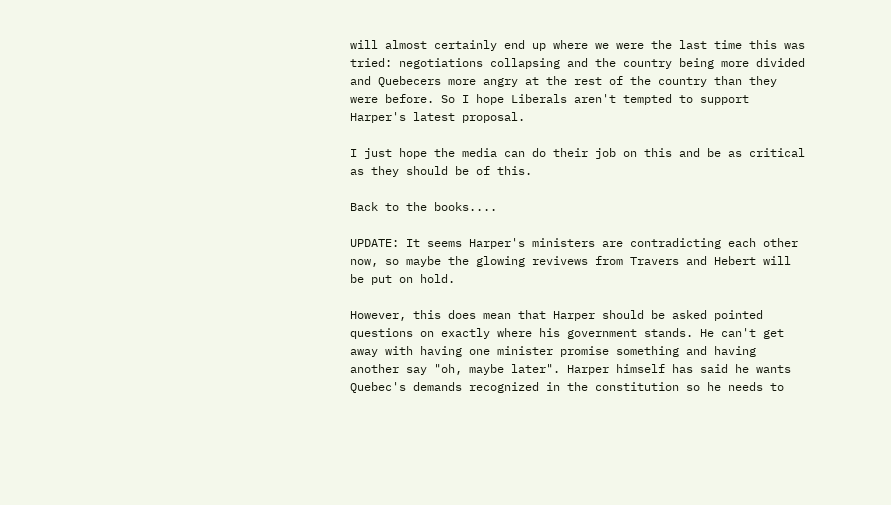will almost certainly end up where we were the last time this was tried: negotiations collapsing and the country being more divided and Quebecers more angry at the rest of the country than they were before. So I hope Liberals aren't tempted to support Harper's latest proposal.

I just hope the media can do their job on this and be as critical as they should be of this.

Back to the books....

UPDATE: It seems Harper's ministers are contradicting each other now, so maybe the glowing revivews from Travers and Hebert will be put on hold.

However, this does mean that Harper should be asked pointed questions on exactly where his government stands. He can't get away with having one minister promise something and having another say "oh, maybe later". Harper himself has said he wants Quebec's demands recognized in the constitution so he needs to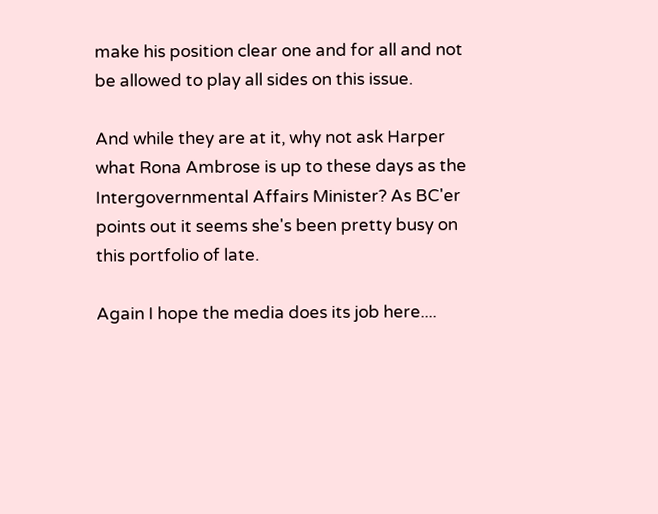make his position clear one and for all and not be allowed to play all sides on this issue.

And while they are at it, why not ask Harper what Rona Ambrose is up to these days as the Intergovernmental Affairs Minister? As BC'er points out it seems she's been pretty busy on this portfolio of late.

Again I hope the media does its job here....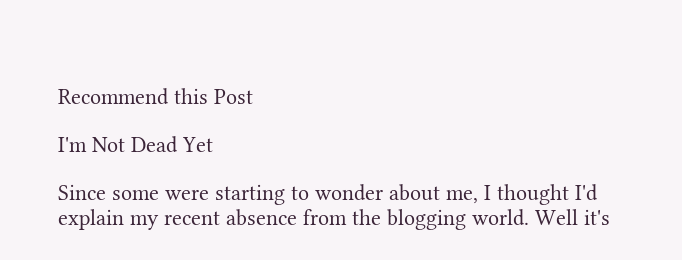Recommend this Post

I'm Not Dead Yet

Since some were starting to wonder about me, I thought I'd explain my recent absence from the blogging world. Well it's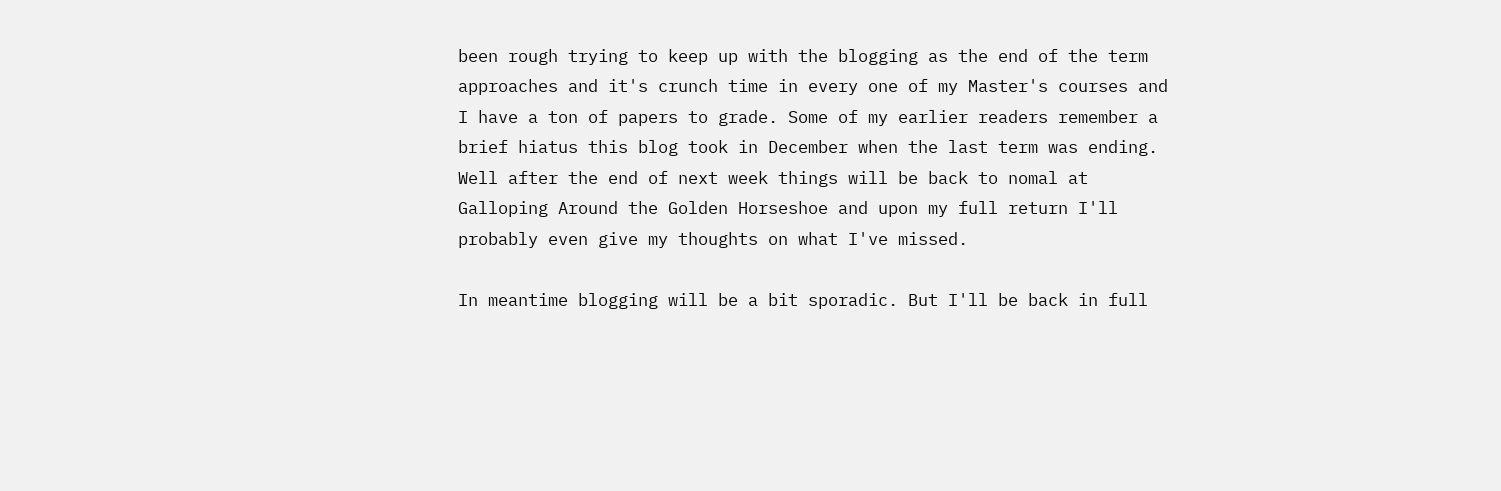been rough trying to keep up with the blogging as the end of the term approaches and it's crunch time in every one of my Master's courses and I have a ton of papers to grade. Some of my earlier readers remember a brief hiatus this blog took in December when the last term was ending. Well after the end of next week things will be back to nomal at Galloping Around the Golden Horseshoe and upon my full return I'll probably even give my thoughts on what I've missed.

In meantime blogging will be a bit sporadic. But I'll be back in full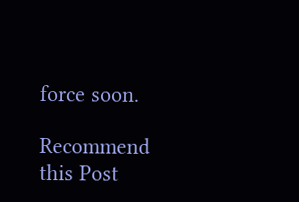force soon.

Recommend this Post